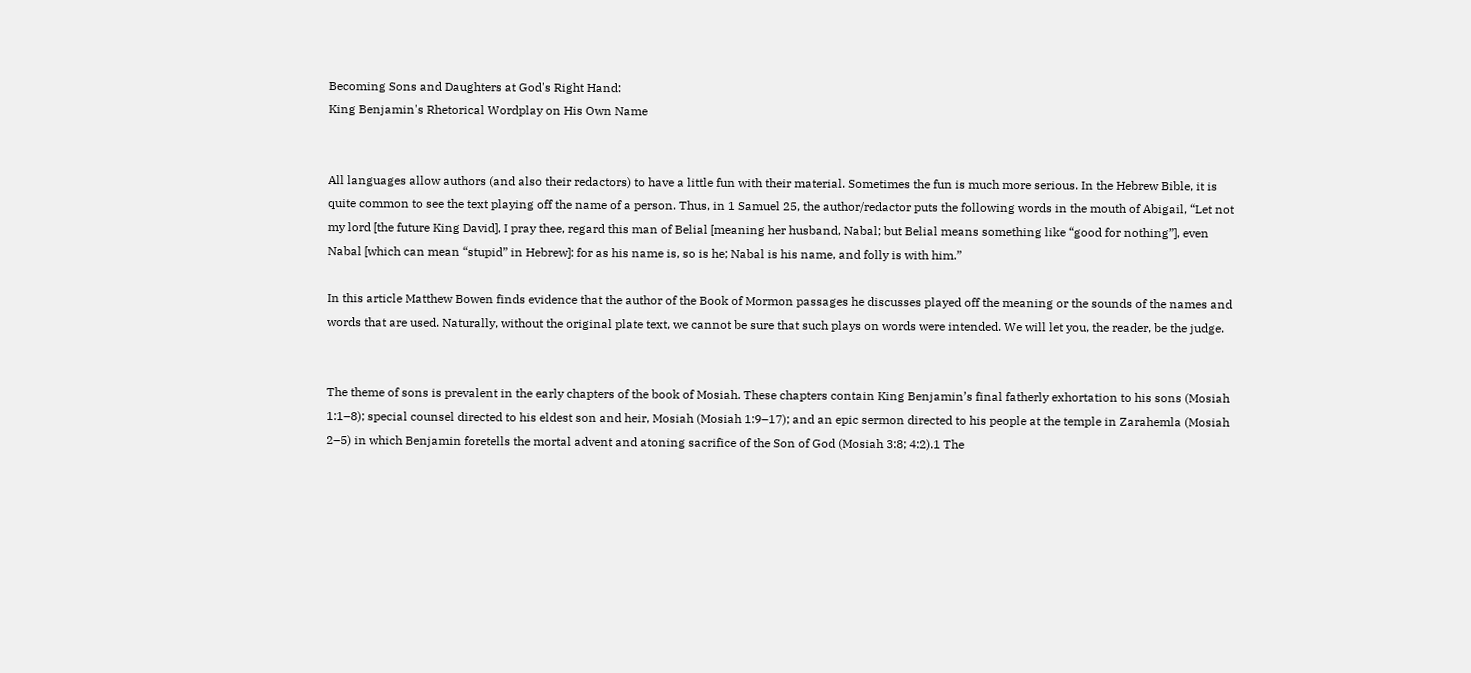Becoming Sons and Daughters at God's Right Hand:
King Benjamin's Rhetorical Wordplay on His Own Name


All languages allow authors (and also their redactors) to have a little fun with their material. Sometimes the fun is much more serious. In the Hebrew Bible, it is quite common to see the text playing off the name of a person. Thus, in 1 Samuel 25, the author/redactor puts the following words in the mouth of Abigail, “Let not my lord [the future King David], I pray thee, regard this man of Belial [meaning her husband, Nabal; but Belial means something like “good for nothing”], even Nabal [which can mean “stupid” in Hebrew]: for as his name is, so is he; Nabal is his name, and folly is with him.”

In this article Matthew Bowen finds evidence that the author of the Book of Mormon passages he discusses played off the meaning or the sounds of the names and words that are used. Naturally, without the original plate text, we cannot be sure that such plays on words were intended. We will let you, the reader, be the judge.


The theme of sons is prevalent in the early chapters of the book of Mosiah. These chapters contain King Benjamin’s final fatherly exhortation to his sons (Mosiah 1:1–8); special counsel directed to his eldest son and heir, Mosiah (Mosiah 1:9–17); and an epic sermon directed to his people at the temple in Zarahemla (Mosiah 2–5) in which Benjamin foretells the mortal advent and atoning sacrifice of the Son of God (Mosiah 3:8; 4:2).1 The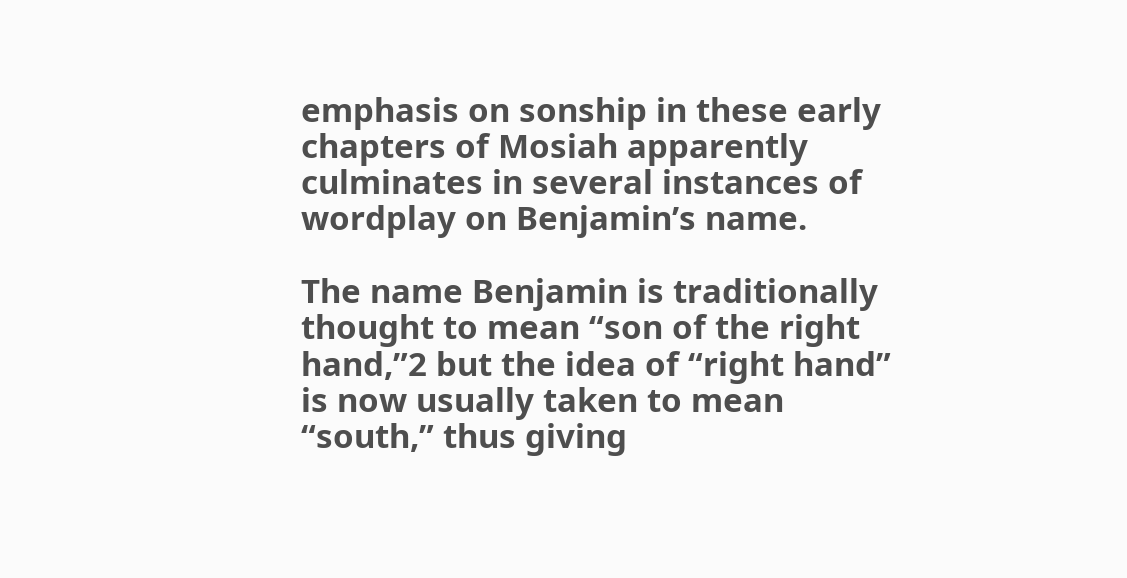emphasis on sonship in these early chapters of Mosiah apparently culminates in several instances of wordplay on Benjamin’s name.

The name Benjamin is traditionally thought to mean “son of the right hand,”2 but the idea of “right hand” is now usually taken to mean “south,” thus giving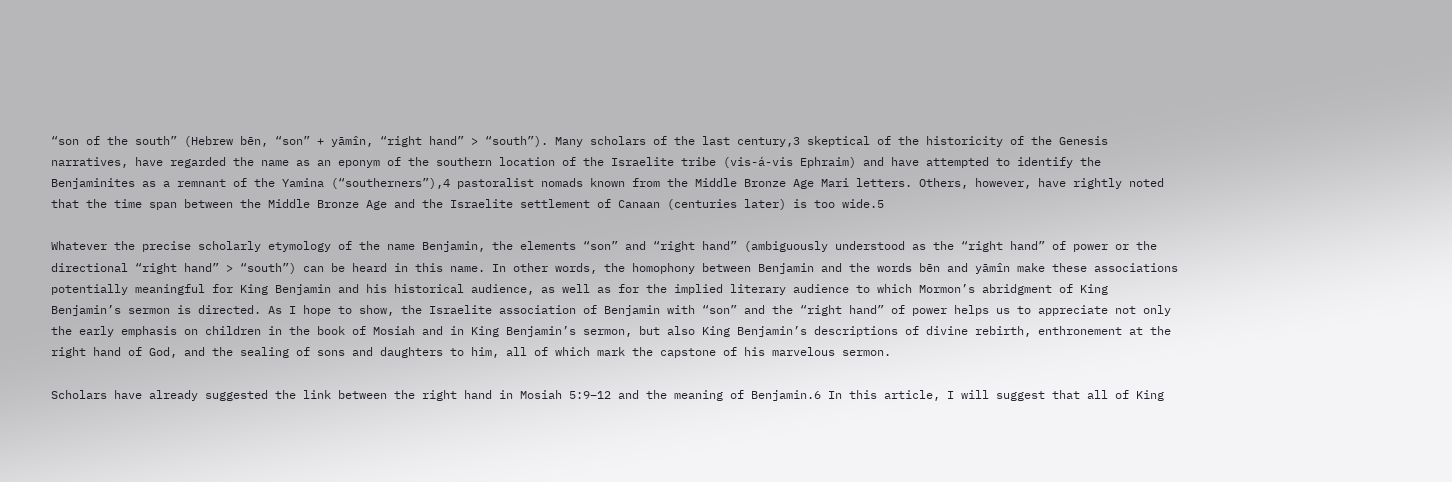“son of the south” (Hebrew bēn, “son” + yāmîn, “right hand” > “south”). Many scholars of the last century,3 skeptical of the historicity of the Genesis narratives, have regarded the name as an eponym of the southern location of the Israelite tribe (vis-á-vis Ephraim) and have attempted to identify the Benjaminites as a remnant of the Yamina (“southerners”),4 pastoralist nomads known from the Middle Bronze Age Mari letters. Others, however, have rightly noted that the time span between the Middle Bronze Age and the Israelite settlement of Canaan (centuries later) is too wide.5

Whatever the precise scholarly etymology of the name Benjamin, the elements “son” and “right hand” (ambiguously understood as the “right hand” of power or the directional “right hand” > “south”) can be heard in this name. In other words, the homophony between Benjamin and the words bēn and yāmîn make these associations potentially meaningful for King Benjamin and his historical audience, as well as for the implied literary audience to which Mormon’s abridgment of King Benjamin’s sermon is directed. As I hope to show, the Israelite association of Benjamin with “son” and the “right hand” of power helps us to appreciate not only the early emphasis on children in the book of Mosiah and in King Benjamin’s sermon, but also King Benjamin’s descriptions of divine rebirth, enthronement at the right hand of God, and the sealing of sons and daughters to him, all of which mark the capstone of his marvelous sermon.

Scholars have already suggested the link between the right hand in Mosiah 5:9–12 and the meaning of Benjamin.6 In this article, I will suggest that all of King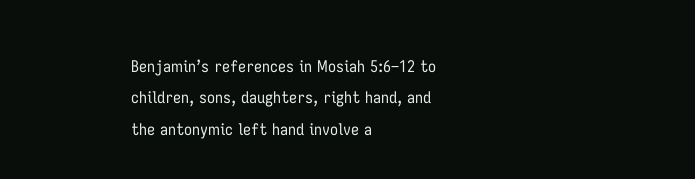Benjamin’s references in Mosiah 5:6–12 to children, sons, daughters, right hand, and the antonymic left hand involve a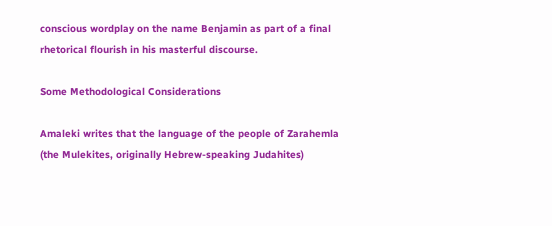conscious wordplay on the name Benjamin as part of a final rhetorical flourish in his masterful discourse.

Some Methodological Considerations

Amaleki writes that the language of the people of Zarahemla (the Mulekites, originally Hebrew-speaking Judahites)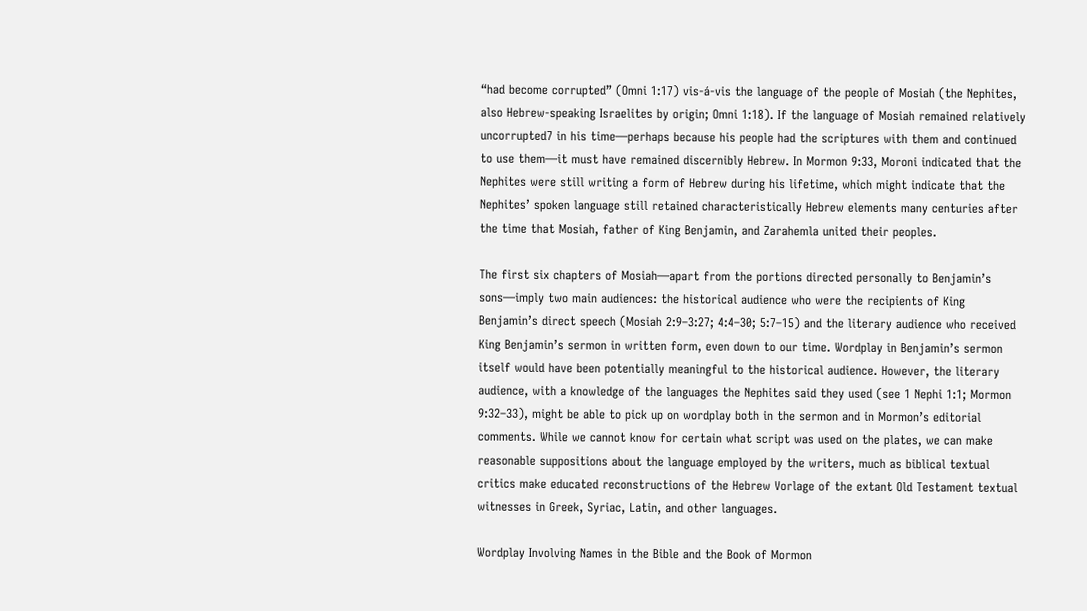“had become corrupted” (Omni 1:17) vis-á-vis the language of the people of Mosiah (the Nephites, also Hebrew-speaking Israelites by origin; Omni 1:18). If the language of Mosiah remained relatively uncorrupted7 in his time—perhaps because his people had the scriptures with them and continued to use them—it must have remained discernibly Hebrew. In Mormon 9:33, Moroni indicated that the Nephites were still writing a form of Hebrew during his lifetime, which might indicate that the Nephites’ spoken language still retained characteristically Hebrew elements many centuries after the time that Mosiah, father of King Benjamin, and Zarahemla united their peoples.

The first six chapters of Mosiah—apart from the portions directed personally to Benjamin’s sons—imply two main audiences: the historical audience who were the recipients of King Benjamin’s direct speech (Mosiah 2:9–3:27; 4:4–30; 5:7–15) and the literary audience who received King Benjamin’s sermon in written form, even down to our time. Wordplay in Benjamin’s sermon itself would have been potentially meaningful to the historical audience. However, the literary audience, with a knowledge of the languages the Nephites said they used (see 1 Nephi 1:1; Mormon 9:32–33), might be able to pick up on wordplay both in the sermon and in Mormon’s editorial comments. While we cannot know for certain what script was used on the plates, we can make reasonable suppositions about the language employed by the writers, much as biblical textual critics make educated reconstructions of the Hebrew Vorlage of the extant Old Testament textual witnesses in Greek, Syriac, Latin, and other languages.

Wordplay Involving Names in the Bible and the Book of Mormon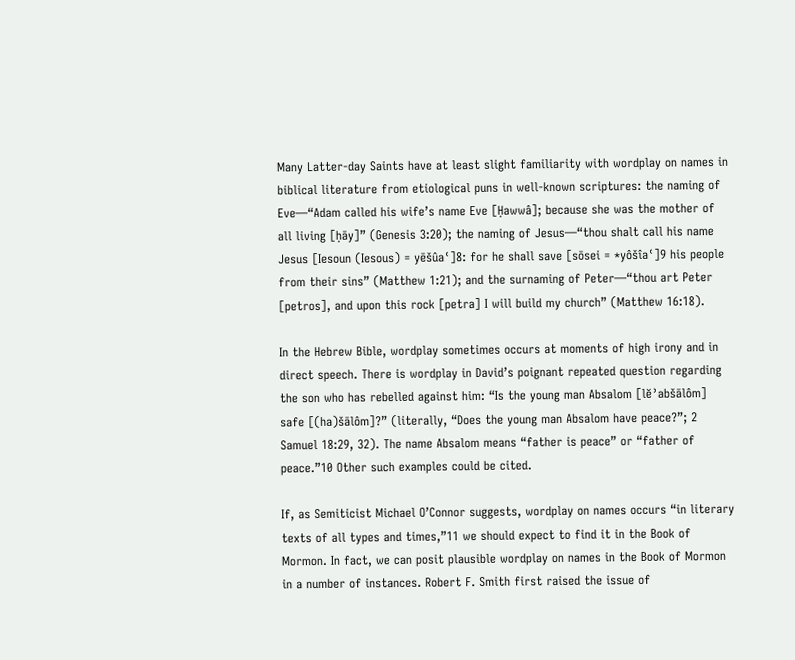Many Latter-day Saints have at least slight familiarity with wordplay on names in biblical literature from etiological puns in well-known scriptures: the naming of Eve—“Adam called his wife’s name Eve [Ḥawwâ]; because she was the mother of all living [ḥāy]” (Genesis 3:20); the naming of Jesus—“thou shalt call his name Jesus [Iesoun (Iesous) = yēšûaʿ]8: for he shall save [sōsei = *yôšîaʿ]9 his people from their sins” (Matthew 1:21); and the surnaming of Peter—“thou art Peter [petros], and upon this rock [petra] I will build my church” (Matthew 16:18).

In the Hebrew Bible, wordplay sometimes occurs at moments of high irony and in direct speech. There is wordplay in David’s poignant repeated question regarding the son who has rebelled against him: “Is the young man Absalom [lĕʾabšālôm] safe [(ha)šālôm]?” (literally, “Does the young man Absalom have peace?”; 2 Samuel 18:29, 32). The name Absalom means “father is peace” or “father of peace.”10 Other such examples could be cited.

If, as Semiticist Michael O’Connor suggests, wordplay on names occurs “in literary texts of all types and times,”11 we should expect to find it in the Book of Mormon. In fact, we can posit plausible wordplay on names in the Book of Mormon in a number of instances. Robert F. Smith first raised the issue of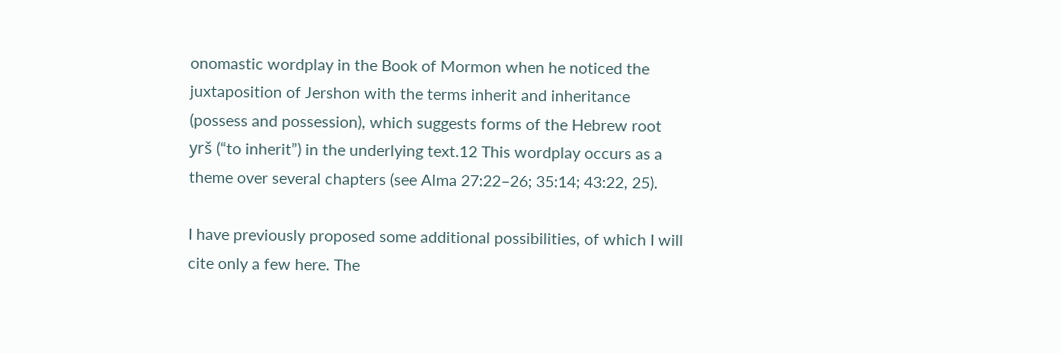onomastic wordplay in the Book of Mormon when he noticed the juxtaposition of Jershon with the terms inherit and inheritance (possess and possession), which suggests forms of the Hebrew root yrš (“to inherit”) in the underlying text.12 This wordplay occurs as a theme over several chapters (see Alma 27:22–26; 35:14; 43:22, 25).

I have previously proposed some additional possibilities, of which I will cite only a few here. The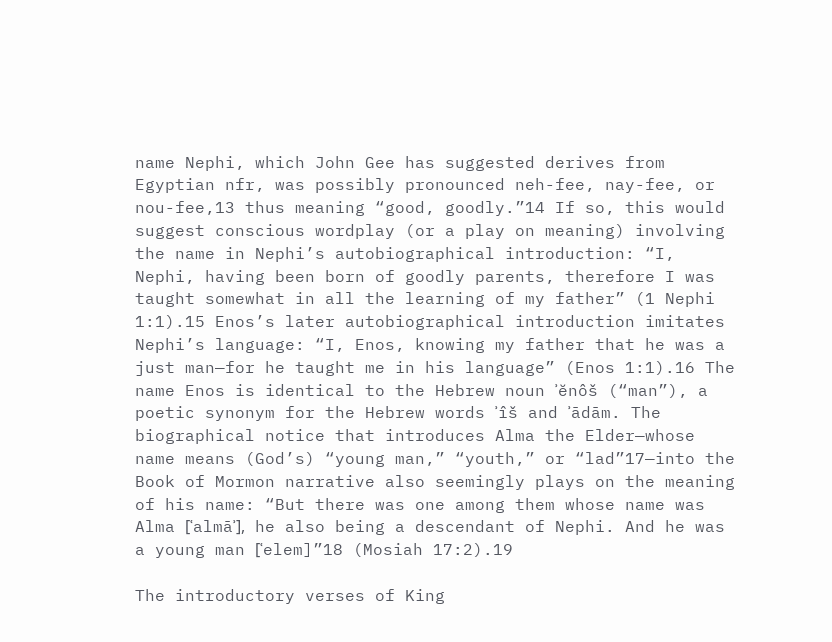name Nephi, which John Gee has suggested derives from Egyptian nfr, was possibly pronounced neh-fee, nay-fee, or nou-fee,13 thus meaning “good, goodly.”14 If so, this would suggest conscious wordplay (or a play on meaning) involving the name in Nephi’s autobiographical introduction: “I, Nephi, having been born of goodly parents, therefore I was taught somewhat in all the learning of my father” (1 Nephi 1:1).15 Enos’s later autobiographical introduction imitates Nephi’s language: “I, Enos, knowing my father that he was a just man—for he taught me in his language” (Enos 1:1).16 The name Enos is identical to the Hebrew noun ʾĕnôš (“man”), a poetic synonym for the Hebrew words ʾîš and ʾādām. The biographical notice that introduces Alma the Elder—whose name means (God’s) “young man,” “youth,” or “lad”17—into the Book of Mormon narrative also seemingly plays on the meaning of his name: “But there was one among them whose name was Alma [ʿalmāʾ], he also being a descendant of Nephi. And he was a young man [ʿelem]”18 (Mosiah 17:2).19

The introductory verses of King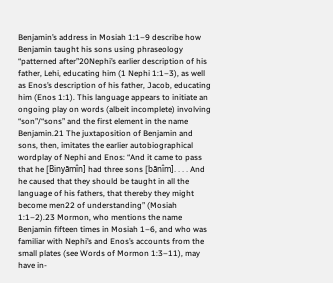Benjamin’s address in Mosiah 1:1–9 describe how Benjamin taught his sons using phraseology “patterned after”20Nephi’s earlier description of his father, Lehi, educating him (1 Nephi 1:1–3), as well as Enos’s description of his father, Jacob, educating him (Enos 1:1). This language appears to initiate an ongoing play on words (albeit incomplete) involving “son”/“sons” and the first element in the name Benjamin.21 The juxtaposition of Benjamin and sons, then, imitates the earlier autobiographical wordplay of Nephi and Enos: “And it came to pass that he [Binyāmîn] had three sons [bānîm]. . . . And he caused that they should be taught in all the language of his fathers, that thereby they might become men22 of understanding” (Mosiah 1:1–2).23 Mormon, who mentions the name Benjamin fifteen times in Mosiah 1–6, and who was familiar with Nephi’s and Enos’s accounts from the small plates (see Words of Mormon 1:3–11), may have in-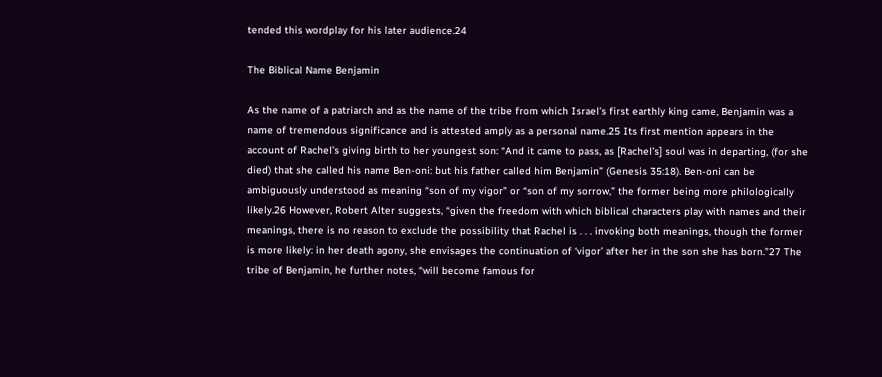tended this wordplay for his later audience.24

The Biblical Name Benjamin

As the name of a patriarch and as the name of the tribe from which Israel’s first earthly king came, Benjamin was a name of tremendous significance and is attested amply as a personal name.25 Its first mention appears in the account of Rachel’s giving birth to her youngest son: “And it came to pass, as [Rachel’s] soul was in departing, (for she died) that she called his name Ben-oni: but his father called him Benjamin” (Genesis 35:18). Ben-oni can be ambiguously understood as meaning “son of my vigor” or “son of my sorrow,” the former being more philologically likely.26 However, Robert Alter suggests, “given the freedom with which biblical characters play with names and their meanings, there is no reason to exclude the possibility that Rachel is . . . invoking both meanings, though the former is more likely: in her death agony, she envisages the continuation of ‘vigor’ after her in the son she has born.”27 The tribe of Benjamin, he further notes, “will become famous for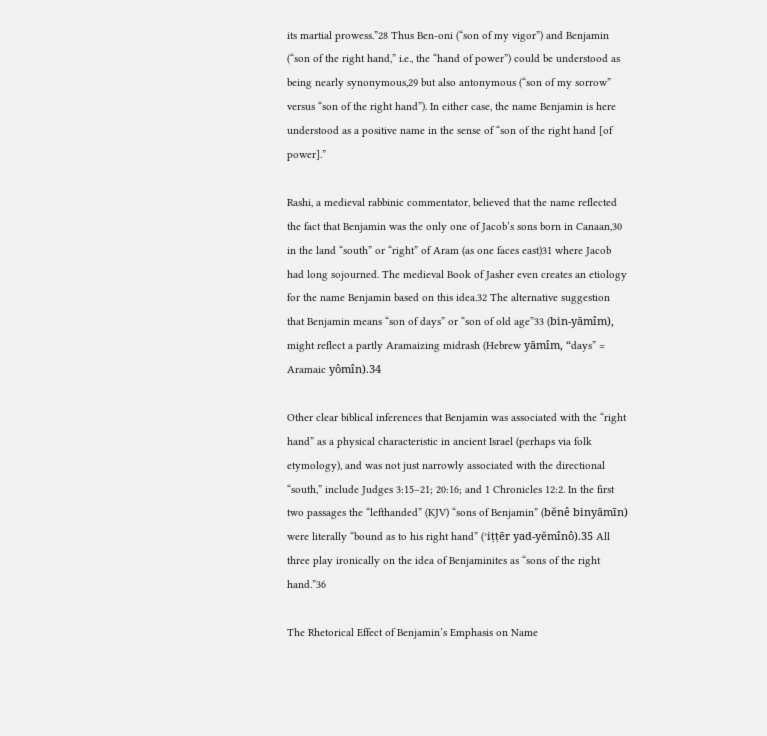its martial prowess.”28 Thus Ben-oni (“son of my vigor”) and Benjamin (“son of the right hand,” i.e., the “hand of power”) could be understood as being nearly synonymous,29 but also antonymous (“son of my sorrow” versus “son of the right hand”). In either case, the name Benjamin is here understood as a positive name in the sense of “son of the right hand [of power].”

Rashi, a medieval rabbinic commentator, believed that the name reflected the fact that Benjamin was the only one of Jacob’s sons born in Canaan,30 in the land “south” or “right” of Aram (as one faces east)31 where Jacob had long sojourned. The medieval Book of Jasher even creates an etiology for the name Benjamin based on this idea.32 The alternative suggestion that Benjamin means “son of days” or “son of old age”33 (bin-yāmîm), might reflect a partly Aramaizing midrash (Hebrew yāmîm, “days” = Aramaic yômîn).34

Other clear biblical inferences that Benjamin was associated with the “right hand” as a physical characteristic in ancient Israel (perhaps via folk etymology), and was not just narrowly associated with the directional “south,” include Judges 3:15–21; 20:16; and 1 Chronicles 12:2. In the first two passages the “lefthanded” (KJV) “sons of Benjamin” (bĕnê binyāmīn) were literally “bound as to his right hand” (ʾiṭṭēr yad-yĕmînô).35 All three play ironically on the idea of Benjaminites as “sons of the right hand.”36

The Rhetorical Effect of Benjamin’s Emphasis on Name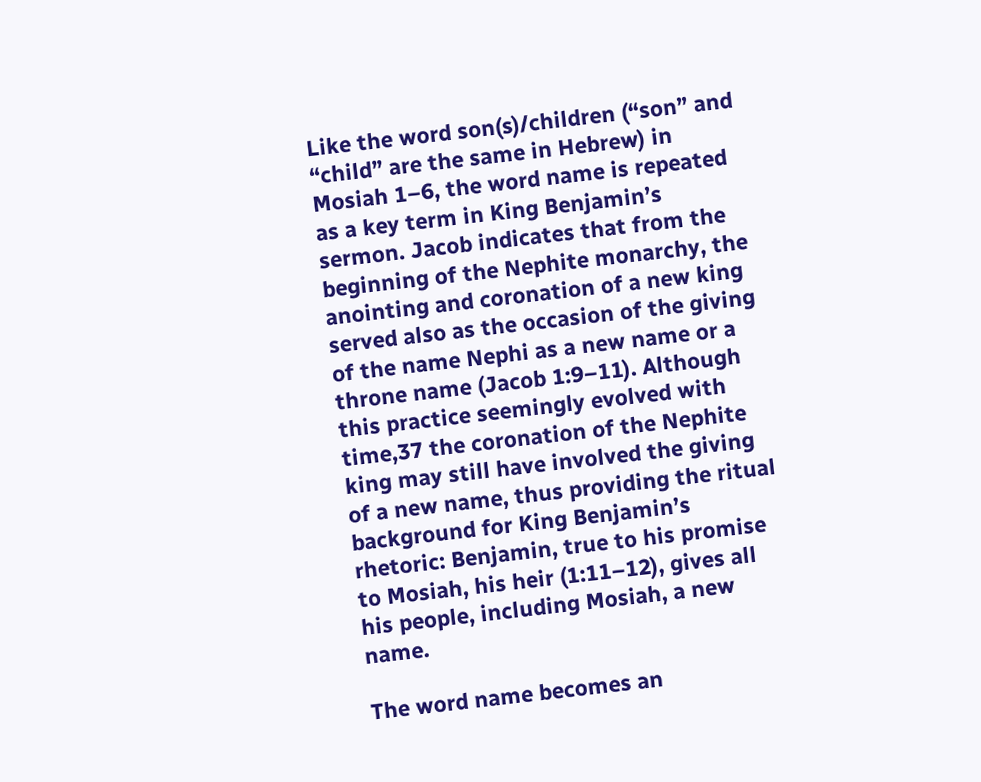Like the word son(s)/children (“son” and “child” are the same in Hebrew) in Mosiah 1–6, the word name is repeated as a key term in King Benjamin’s sermon. Jacob indicates that from the beginning of the Nephite monarchy, the anointing and coronation of a new king served also as the occasion of the giving of the name Nephi as a new name or a throne name (Jacob 1:9–11). Although this practice seemingly evolved with time,37 the coronation of the Nephite king may still have involved the giving of a new name, thus providing the ritual background for King Benjamin’s rhetoric: Benjamin, true to his promise to Mosiah, his heir (1:11–12), gives all his people, including Mosiah, a new name.

The word name becomes an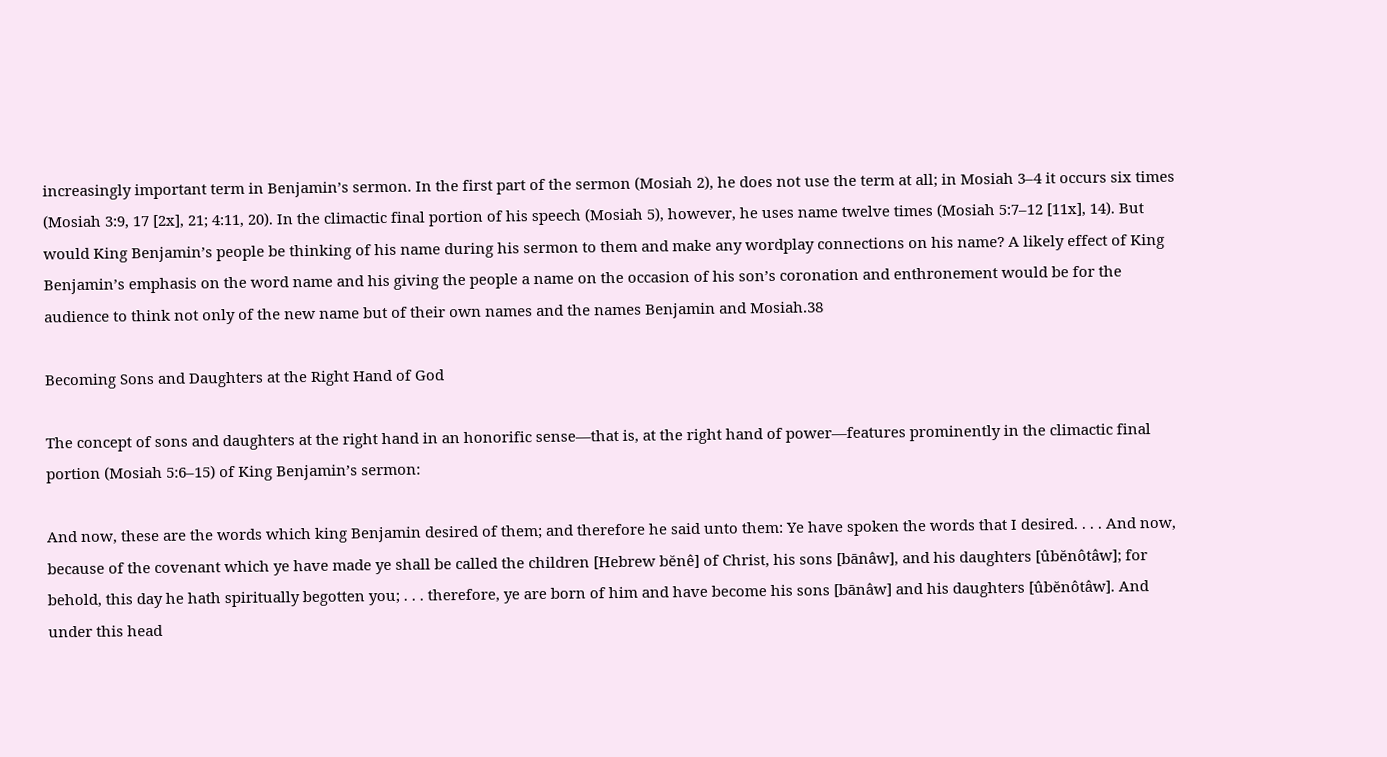increasingly important term in Benjamin’s sermon. In the first part of the sermon (Mosiah 2), he does not use the term at all; in Mosiah 3–4 it occurs six times (Mosiah 3:9, 17 [2x], 21; 4:11, 20). In the climactic final portion of his speech (Mosiah 5), however, he uses name twelve times (Mosiah 5:7–12 [11x], 14). But would King Benjamin’s people be thinking of his name during his sermon to them and make any wordplay connections on his name? A likely effect of King Benjamin’s emphasis on the word name and his giving the people a name on the occasion of his son’s coronation and enthronement would be for the audience to think not only of the new name but of their own names and the names Benjamin and Mosiah.38

Becoming Sons and Daughters at the Right Hand of God

The concept of sons and daughters at the right hand in an honorific sense—that is, at the right hand of power—features prominently in the climactic final portion (Mosiah 5:6–15) of King Benjamin’s sermon:

And now, these are the words which king Benjamin desired of them; and therefore he said unto them: Ye have spoken the words that I desired. . . . And now, because of the covenant which ye have made ye shall be called the children [Hebrew bĕnê] of Christ, his sons [bānâw], and his daughters [ûbĕnôtâw]; for behold, this day he hath spiritually begotten you; . . . therefore, ye are born of him and have become his sons [bānâw] and his daughters [ûbĕnôtâw]. And under this head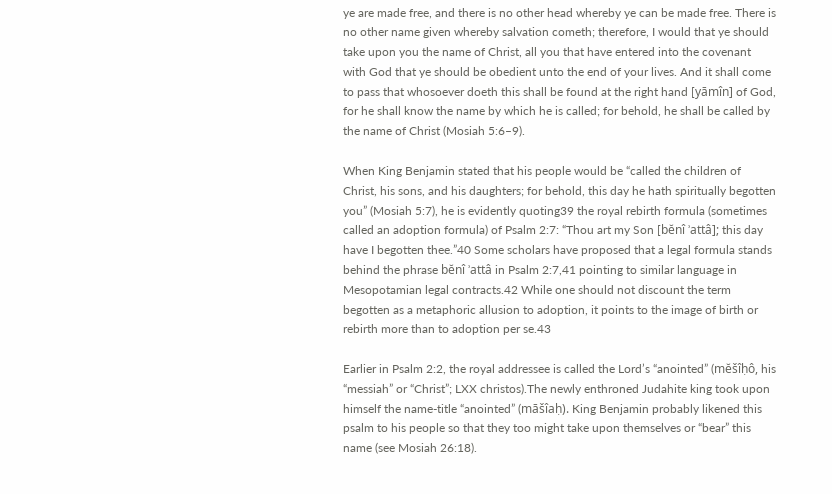ye are made free, and there is no other head whereby ye can be made free. There is no other name given whereby salvation cometh; therefore, I would that ye should take upon you the name of Christ, all you that have entered into the covenant with God that ye should be obedient unto the end of your lives. And it shall come to pass that whosoever doeth this shall be found at the right hand [yāmîn] of God, for he shall know the name by which he is called; for behold, he shall be called by the name of Christ (Mosiah 5:6–9).

When King Benjamin stated that his people would be “called the children of Christ, his sons, and his daughters; for behold, this day he hath spiritually begotten you” (Mosiah 5:7), he is evidently quoting39 the royal rebirth formula (sometimes called an adoption formula) of Psalm 2:7: “Thou art my Son [bĕnî ʾattâ]; this day have I begotten thee.”40 Some scholars have proposed that a legal formula stands behind the phrase bĕnî ʾattâ in Psalm 2:7,41 pointing to similar language in Mesopotamian legal contracts.42 While one should not discount the term begotten as a metaphoric allusion to adoption, it points to the image of birth or rebirth more than to adoption per se.43

Earlier in Psalm 2:2, the royal addressee is called the Lord’s “anointed” (mĕšîḥô, his “messiah” or “Christ”; LXX christos).The newly enthroned Judahite king took upon himself the name-title “anointed” (māšîaḥ). King Benjamin probably likened this psalm to his people so that they too might take upon themselves or “bear” this name (see Mosiah 26:18).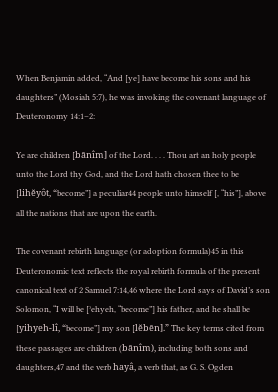When Benjamin added, “And [ye] have become his sons and his daughters” (Mosiah 5:7), he was invoking the covenant language of Deuteronomy 14:1–2:

Ye are children [bānîm] of the Lord. . . . Thou art an holy people unto the Lord thy God, and the Lord hath chosen thee to be [lihĕyôt, “become”] a peculiar44 people unto himself [, “his”], above all the nations that are upon the earth.

The covenant rebirth language (or adoption formula)45 in this Deuteronomic text reflects the royal rebirth formula of the present canonical text of 2 Samuel 7:14,46 where the Lord says of David’s son Solomon, “I will be [ʾehyeh, “become”] his father, and he shall be [yihyeh-lî, “become”] my son [lĕbēn].” The key terms cited from these passages are children (bānîm), including both sons and daughters,47 and the verb hayâ, a verb that, as G. S. Ogden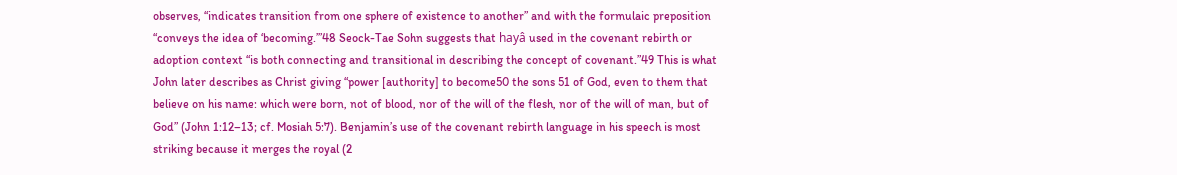observes, “indicates transition from one sphere of existence to another” and with the formulaic preposition “conveys the idea of ‘becoming.’”48 Seock-Tae Sohn suggests that hayâ used in the covenant rebirth or adoption context “is both connecting and transitional in describing the concept of covenant.”49 This is what John later describes as Christ giving “power [authority] to become50 the sons 51 of God, even to them that believe on his name: which were born, not of blood, nor of the will of the flesh, nor of the will of man, but of God” (John 1:12–13; cf. Mosiah 5:7). Benjamin’s use of the covenant rebirth language in his speech is most striking because it merges the royal (2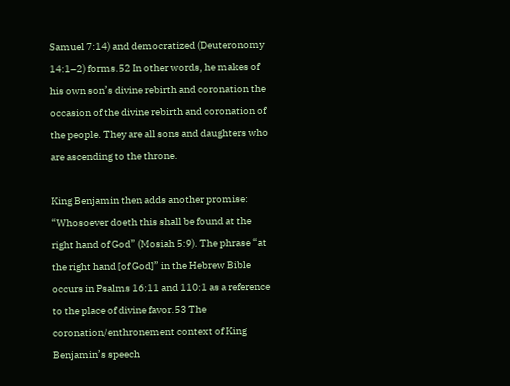Samuel 7:14) and democratized (Deuteronomy 14:1–2) forms.52 In other words, he makes of his own son’s divine rebirth and coronation the occasion of the divine rebirth and coronation of the people. They are all sons and daughters who are ascending to the throne.

King Benjamin then adds another promise: “Whosoever doeth this shall be found at the right hand of God” (Mosiah 5:9). The phrase “at the right hand [of God]” in the Hebrew Bible occurs in Psalms 16:11 and 110:1 as a reference to the place of divine favor.53 The coronation/enthronement context of King Benjamin’s speech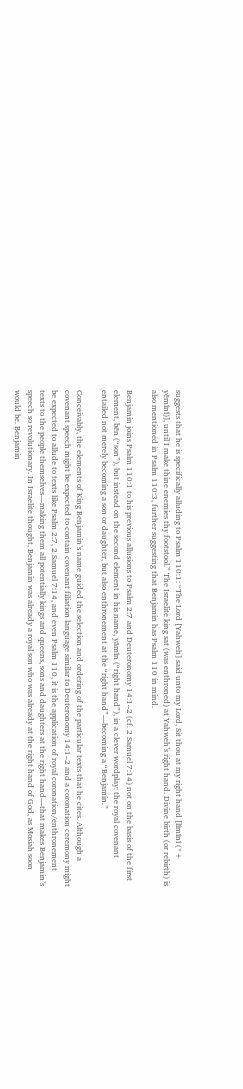suggests that he is specifically alluding to Psalm 110:1: “The Lord [Yahweh] said unto my Lord, Sit thou at my right hand [lîmînî (*+ yĕmînî)], until I make thine enemies thy footstool.” The Israelite king sat (was enthroned) at Yahweh’s right hand. Divine birth (or rebirth) is also mentioned in Psalm 110:3, further suggesting that Benjamin has Psalm 110 in mind.

Benjamin joins Psalm 110:1 to his previous allusions to Psalm 2:7 and Deuteronomy 14:1–2 (cf. 2 Samuel 7:14) not on the basis of the first element, bēn (“son”), but instead on the second element in his name, yāmîn (“right hand”), in a clever wordplay: the royal covenant entailed not merely becoming a son or daughter, but also enthronement at the “right hand”—becoming a “Benjamin.”

Conceivably, the elements of King Benjamin’s name guided the selection and ordering of the particular texts that he cites. Although a covenant speech might be expected to contain covenant filiation language similar to Deuteronomy 14:1–2 and a coronation ceremony might be expected to allude to texts like Psalm 2:7, 2 Samuel 7:14, and even Psalm 110, it is the application of royal coronation/enthronement texts to the people themselves—making them all potentially kings and queens, sons and daughters at the right hand—that makes Benjamin’s speech so revolutionary. In Israelite thought, Benjamin was already a royal son who was already at the right hand of God, as Mosiah soon would be. Benjamin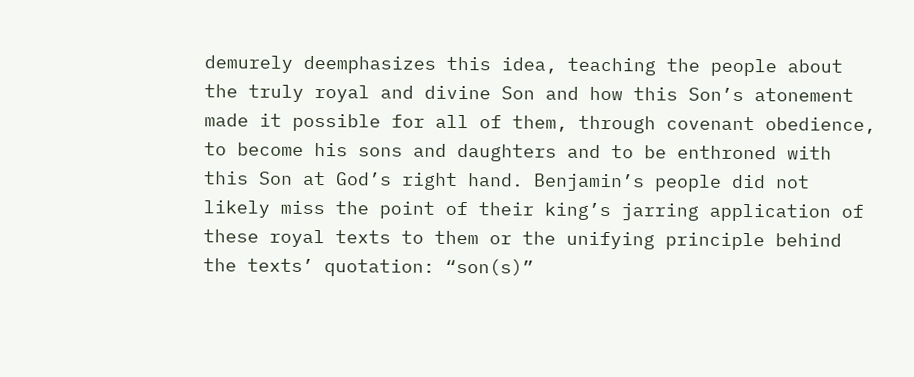demurely deemphasizes this idea, teaching the people about the truly royal and divine Son and how this Son’s atonement made it possible for all of them, through covenant obedience, to become his sons and daughters and to be enthroned with this Son at God’s right hand. Benjamin’s people did not likely miss the point of their king’s jarring application of these royal texts to them or the unifying principle behind the texts’ quotation: “son(s)”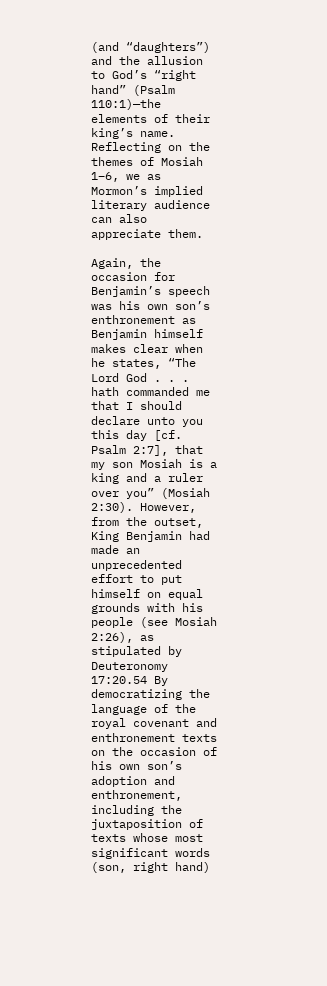(and “daughters”) and the allusion to God’s “right hand” (Psalm 110:1)—the elements of their king’s name. Reflecting on the themes of Mosiah 1–6, we as Mormon’s implied literary audience can also appreciate them.

Again, the occasion for Benjamin’s speech was his own son’s enthronement as Benjamin himself makes clear when he states, “The Lord God . . . hath commanded me that I should declare unto you this day [cf. Psalm 2:7], that my son Mosiah is a king and a ruler over you” (Mosiah 2:30). However, from the outset, King Benjamin had made an unprecedented effort to put himself on equal grounds with his people (see Mosiah 2:26), as stipulated by Deuteronomy 17:20.54 By democratizing the language of the royal covenant and enthronement texts on the occasion of his own son’s adoption and enthronement, including the juxtaposition of texts whose most significant words (son, right hand)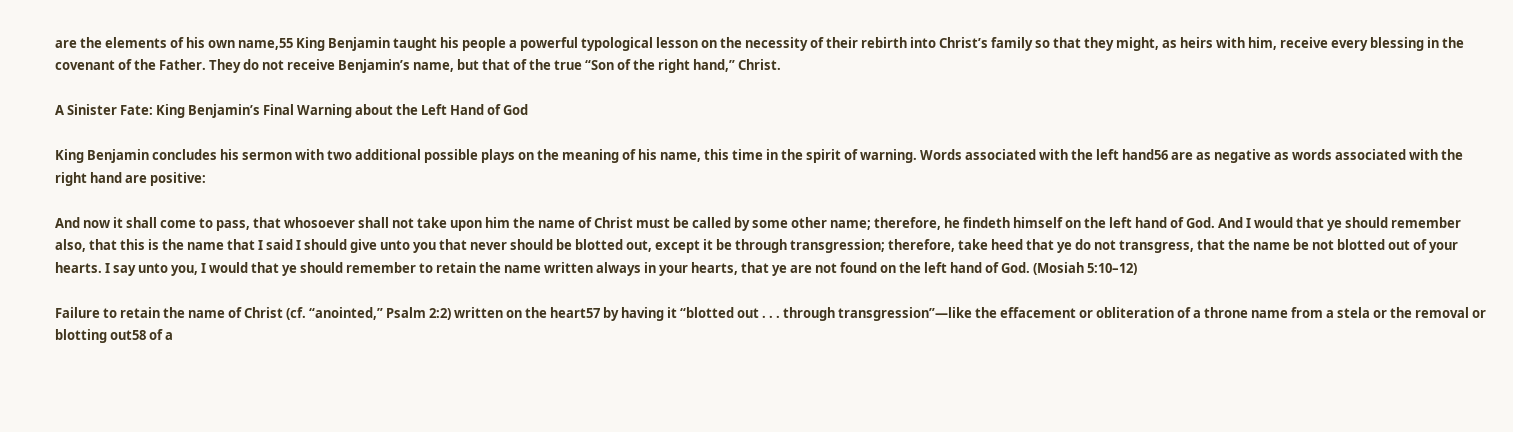are the elements of his own name,55 King Benjamin taught his people a powerful typological lesson on the necessity of their rebirth into Christ’s family so that they might, as heirs with him, receive every blessing in the covenant of the Father. They do not receive Benjamin’s name, but that of the true “Son of the right hand,” Christ.

A Sinister Fate: King Benjamin’s Final Warning about the Left Hand of God

King Benjamin concludes his sermon with two additional possible plays on the meaning of his name, this time in the spirit of warning. Words associated with the left hand56 are as negative as words associated with the right hand are positive:

And now it shall come to pass, that whosoever shall not take upon him the name of Christ must be called by some other name; therefore, he findeth himself on the left hand of God. And I would that ye should remember also, that this is the name that I said I should give unto you that never should be blotted out, except it be through transgression; therefore, take heed that ye do not transgress, that the name be not blotted out of your hearts. I say unto you, I would that ye should remember to retain the name written always in your hearts, that ye are not found on the left hand of God. (Mosiah 5:10–12)

Failure to retain the name of Christ (cf. “anointed,” Psalm 2:2) written on the heart57 by having it “blotted out . . . through transgression”—like the effacement or obliteration of a throne name from a stela or the removal or blotting out58 of a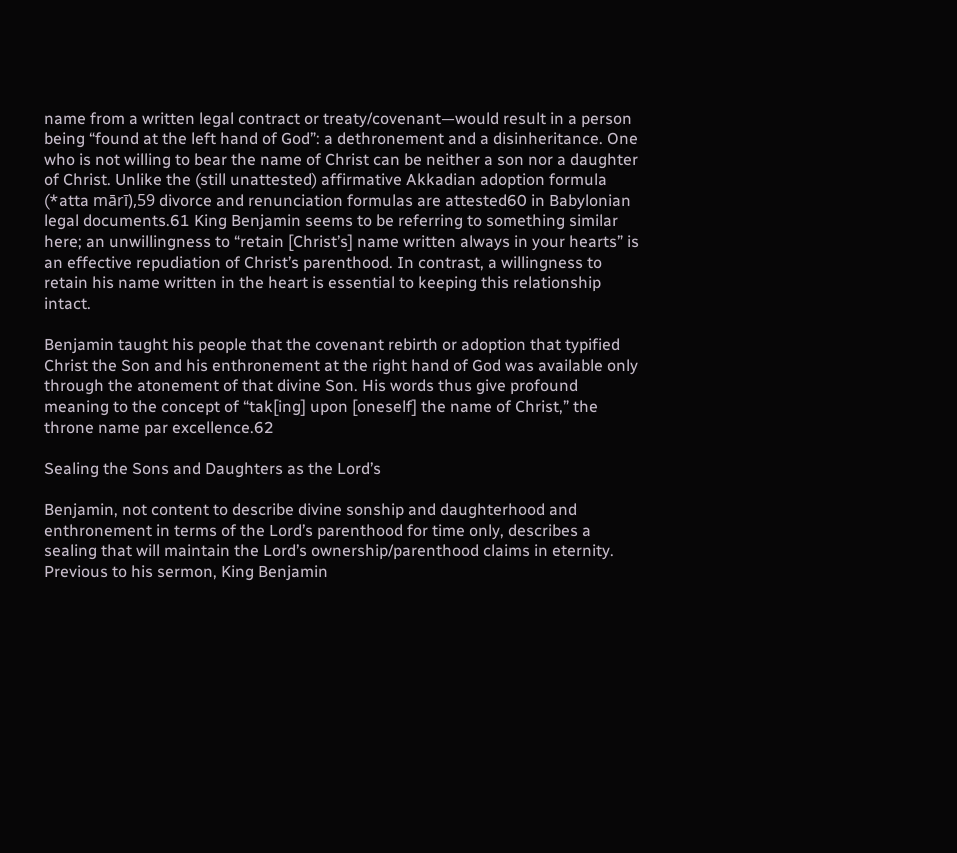name from a written legal contract or treaty/covenant—would result in a person being “found at the left hand of God”: a dethronement and a disinheritance. One who is not willing to bear the name of Christ can be neither a son nor a daughter of Christ. Unlike the (still unattested) affirmative Akkadian adoption formula (*atta mārī),59 divorce and renunciation formulas are attested60 in Babylonian legal documents.61 King Benjamin seems to be referring to something similar here; an unwillingness to “retain [Christ’s] name written always in your hearts” is an effective repudiation of Christ’s parenthood. In contrast, a willingness to retain his name written in the heart is essential to keeping this relationship intact.

Benjamin taught his people that the covenant rebirth or adoption that typified Christ the Son and his enthronement at the right hand of God was available only through the atonement of that divine Son. His words thus give profound meaning to the concept of “tak[ing] upon [oneself] the name of Christ,” the throne name par excellence.62

Sealing the Sons and Daughters as the Lord’s

Benjamin, not content to describe divine sonship and daughterhood and enthronement in terms of the Lord’s parenthood for time only, describes a sealing that will maintain the Lord’s ownership/parenthood claims in eternity. Previous to his sermon, King Benjamin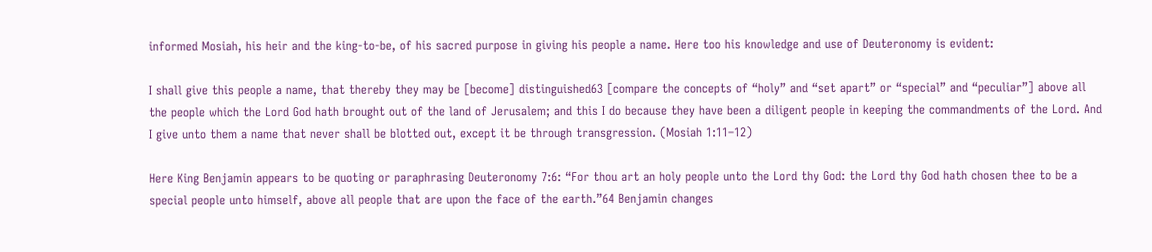informed Mosiah, his heir and the king-to-be, of his sacred purpose in giving his people a name. Here too his knowledge and use of Deuteronomy is evident:

I shall give this people a name, that thereby they may be [become] distinguished63 [compare the concepts of “holy” and “set apart” or “special” and “peculiar”] above all the people which the Lord God hath brought out of the land of Jerusalem; and this I do because they have been a diligent people in keeping the commandments of the Lord. And I give unto them a name that never shall be blotted out, except it be through transgression. (Mosiah 1:11–12)

Here King Benjamin appears to be quoting or paraphrasing Deuteronomy 7:6: “For thou art an holy people unto the Lord thy God: the Lord thy God hath chosen thee to be a special people unto himself, above all people that are upon the face of the earth.”64 Benjamin changes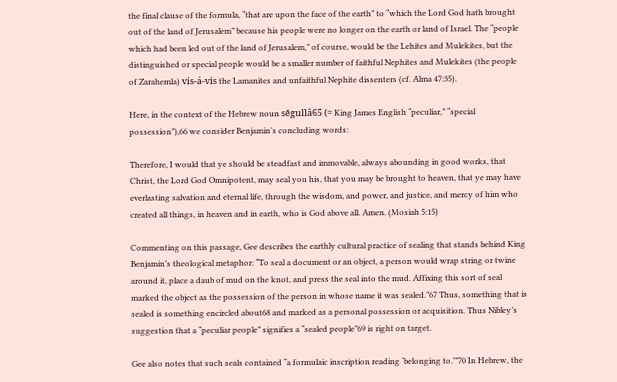the final clause of the formula, “that are upon the face of the earth” to “which the Lord God hath brought out of the land of Jerusalem” because his people were no longer on the earth or land of Israel. The “people which had been led out of the land of Jerusalem,” of course, would be the Lehites and Mulekites, but the distinguished or special people would be a smaller number of faithful Nephites and Mulekites (the people of Zarahemla) vis-á-vis the Lamanites and unfaithful Nephite dissenters (cf. Alma 47:35).

Here, in the context of the Hebrew noun sĕgullâ65 (= King James English “peculiar,” “special possession”),66 we consider Benjamin’s concluding words:

Therefore, I would that ye should be steadfast and immovable, always abounding in good works, that Christ, the Lord God Omnipotent, may seal you his, that you may be brought to heaven, that ye may have everlasting salvation and eternal life, through the wisdom, and power, and justice, and mercy of him who created all things, in heaven and in earth, who is God above all. Amen. (Mosiah 5:15)

Commenting on this passage, Gee describes the earthly cultural practice of sealing that stands behind King Benjamin’s theological metaphor: “To seal a document or an object, a person would wrap string or twine around it, place a daub of mud on the knot, and press the seal into the mud. Affixing this sort of seal marked the object as the possession of the person in whose name it was sealed.”67 Thus, something that is sealed is something encircled about68 and marked as a personal possession or acquisition. Thus Nibley’s suggestion that a “peculiar people” signifies a “sealed people”69 is right on target.

Gee also notes that such seals contained “a formulaic inscription reading ‘belonging to.’”70 In Hebrew, the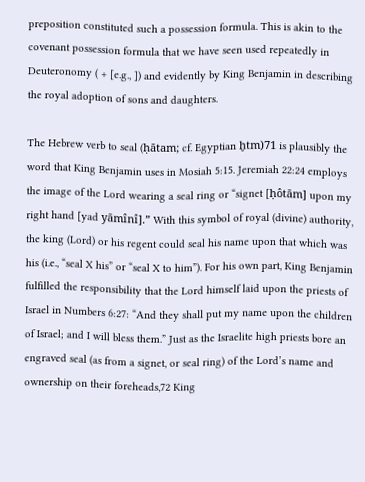preposition constituted such a possession formula. This is akin to the covenant possession formula that we have seen used repeatedly in Deuteronomy ( + [e.g., ]) and evidently by King Benjamin in describing the royal adoption of sons and daughters.

The Hebrew verb to seal (ḥātam; cf. Egyptian ḫtm)71 is plausibly the word that King Benjamin uses in Mosiah 5:15. Jeremiah 22:24 employs the image of the Lord wearing a seal ring or “signet [ḥôtām] upon my right hand [yad yāmînî].” With this symbol of royal (divine) authority, the king (Lord) or his regent could seal his name upon that which was his (i.e., “seal X his” or “seal X to him”). For his own part, King Benjamin fulfilled the responsibility that the Lord himself laid upon the priests of Israel in Numbers 6:27: “And they shall put my name upon the children of Israel; and I will bless them.” Just as the Israelite high priests bore an engraved seal (as from a signet, or seal ring) of the Lord’s name and ownership on their foreheads,72 King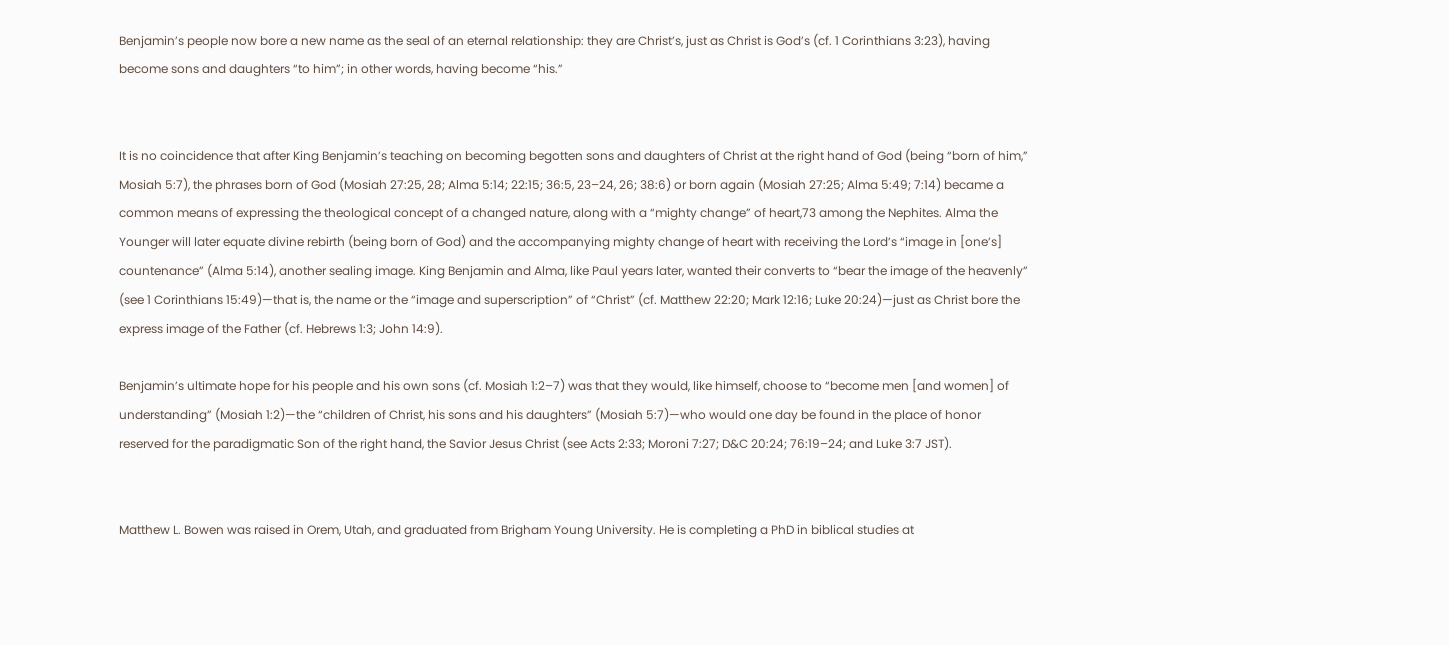Benjamin’s people now bore a new name as the seal of an eternal relationship: they are Christ’s, just as Christ is God’s (cf. 1 Corinthians 3:23), having become sons and daughters “to him”; in other words, having become “his.”


It is no coincidence that after King Benjamin’s teaching on becoming begotten sons and daughters of Christ at the right hand of God (being “born of him,” Mosiah 5:7), the phrases born of God (Mosiah 27:25, 28; Alma 5:14; 22:15; 36:5, 23–24, 26; 38:6) or born again (Mosiah 27:25; Alma 5:49; 7:14) became a common means of expressing the theological concept of a changed nature, along with a “mighty change” of heart,73 among the Nephites. Alma the Younger will later equate divine rebirth (being born of God) and the accompanying mighty change of heart with receiving the Lord’s “image in [one’s] countenance” (Alma 5:14), another sealing image. King Benjamin and Alma, like Paul years later, wanted their converts to “bear the image of the heavenly” (see 1 Corinthians 15:49)—that is, the name or the “image and superscription” of “Christ” (cf. Matthew 22:20; Mark 12:16; Luke 20:24)—just as Christ bore the express image of the Father (cf. Hebrews 1:3; John 14:9).

Benjamin’s ultimate hope for his people and his own sons (cf. Mosiah 1:2–7) was that they would, like himself, choose to “become men [and women] of understanding” (Mosiah 1:2)—the “children of Christ, his sons and his daughters” (Mosiah 5:7)—who would one day be found in the place of honor reserved for the paradigmatic Son of the right hand, the Savior Jesus Christ (see Acts 2:33; Moroni 7:27; D&C 20:24; 76:19–24; and Luke 3:7 JST).


Matthew L. Bowen was raised in Orem, Utah, and graduated from Brigham Young University. He is completing a PhD in biblical studies at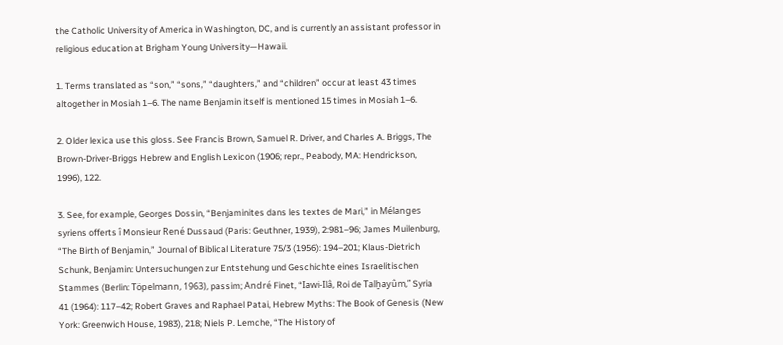the Catholic University of America in Washington, DC, and is currently an assistant professor in religious education at Brigham Young University—Hawaii.

1. Terms translated as “son,” “sons,” “daughters,” and “children” occur at least 43 times altogether in Mosiah 1–6. The name Benjamin itself is mentioned 15 times in Mosiah 1–6.

2. Older lexica use this gloss. See Francis Brown, Samuel R. Driver, and Charles A. Briggs, The Brown-Driver-Briggs Hebrew and English Lexicon (1906; repr., Peabody, MA: Hendrickson, 1996), 122.

3. See, for example, Georges Dossin, “Benjaminites dans les textes de Mari,” in Mélanges syriens offerts î Monsieur René Dussaud (Paris: Geuthner, 1939), 2:981–96; James Muilenburg, “The Birth of Benjamin,” Journal of Biblical Literature 75/3 (1956): 194–201; Klaus-Dietrich Schunk, Benjamin: Untersuchungen zur Entstehung und Geschichte eines Israelitischen Stammes (Berlin: Töpelmann, 1963), passim; André Finet, “Iawi-Ilâ, Roi de Talḫayûm,” Syria 41 (1964): 117–42; Robert Graves and Raphael Patai, Hebrew Myths: The Book of Genesis (New York: Greenwich House, 1983), 218; Niels P. Lemche, “The History of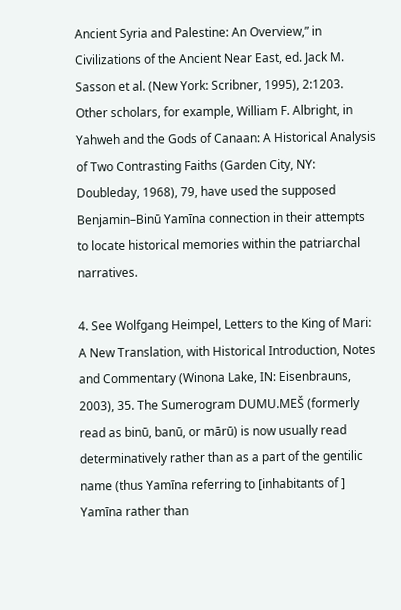Ancient Syria and Palestine: An Overview,” in Civilizations of the Ancient Near East, ed. Jack M. Sasson et al. (New York: Scribner, 1995), 2:1203. Other scholars, for example, William F. Albright, in Yahweh and the Gods of Canaan: A Historical Analysis of Two Contrasting Faiths (Garden City, NY: Doubleday, 1968), 79, have used the supposed Benjamin–Binū Yamīna connection in their attempts to locate historical memories within the patriarchal narratives.

4. See Wolfgang Heimpel, Letters to the King of Mari: A New Translation, with Historical Introduction, Notes and Commentary (Winona Lake, IN: Eisenbrauns, 2003), 35. The Sumerogram DUMU.MEŠ (formerly read as binū, banū, or mārū) is now usually read determinatively rather than as a part of the gentilic name (thus Yamīna referring to [inhabitants of ] Yamīna rather than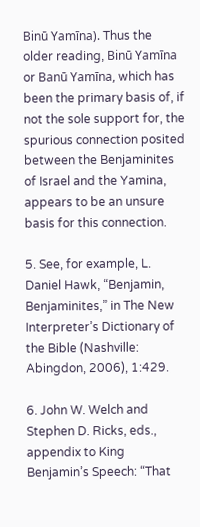Binū Yamīna). Thus the older reading, Binū Yamīna or Banū Yamīna, which has been the primary basis of, if not the sole support for, the spurious connection posited between the Benjaminites of Israel and the Yamina, appears to be an unsure basis for this connection.

5. See, for example, L. Daniel Hawk, “Benjamin, Benjaminites,” in The New Interpreter’s Dictionary of the Bible (Nashville: Abingdon, 2006), 1:429.

6. John W. Welch and Stephen D. Ricks, eds., appendix to King Benjamin’s Speech: “That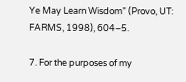Ye May Learn Wisdom” (Provo, UT: FARMS, 1998), 604–5.

7. For the purposes of my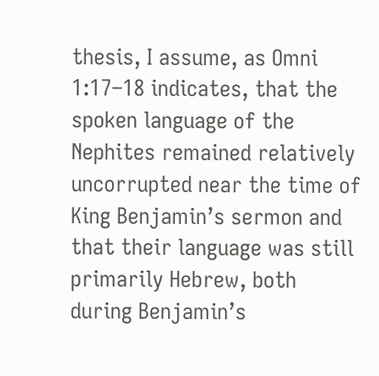thesis, I assume, as Omni 1:17–18 indicates, that the spoken language of the Nephites remained relatively uncorrupted near the time of King Benjamin’s sermon and that their language was still primarily Hebrew, both during Benjamin’s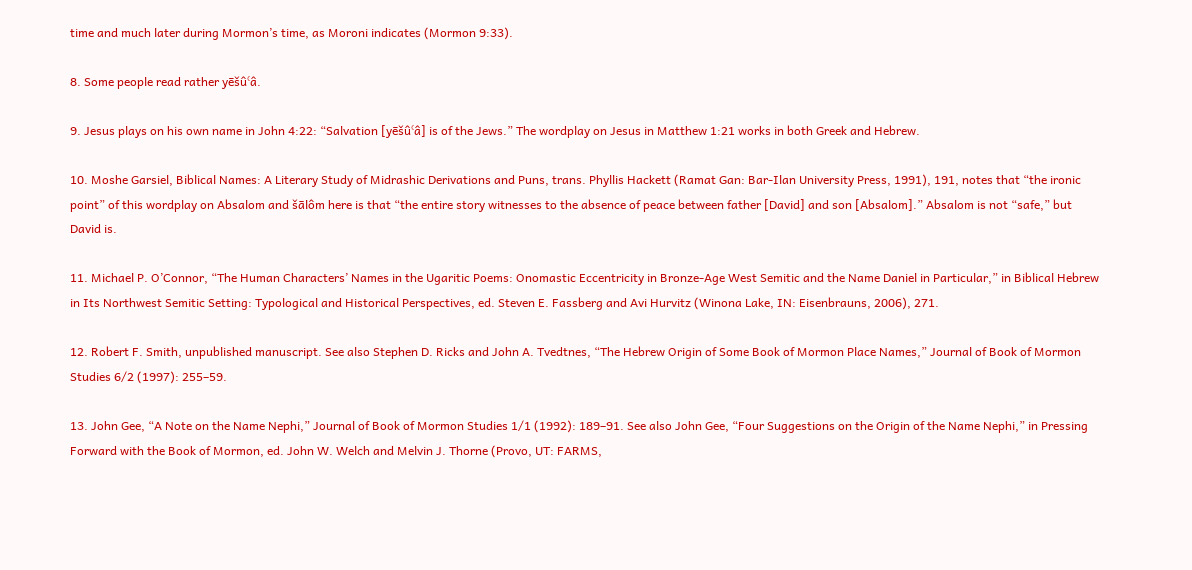time and much later during Mormon’s time, as Moroni indicates (Mormon 9:33).

8. Some people read rather yēšûʿâ.

9. Jesus plays on his own name in John 4:22: “Salvation [yēšûʿâ] is of the Jews.” The wordplay on Jesus in Matthew 1:21 works in both Greek and Hebrew.

10. Moshe Garsiel, Biblical Names: A Literary Study of Midrashic Derivations and Puns, trans. Phyllis Hackett (Ramat Gan: Bar-Ilan University Press, 1991), 191, notes that “the ironic point” of this wordplay on Absalom and šālôm here is that “the entire story witnesses to the absence of peace between father [David] and son [Absalom].” Absalom is not “safe,” but David is.

11. Michael P. O’Connor, “The Human Characters’ Names in the Ugaritic Poems: Onomastic Eccentricity in Bronze-Age West Semitic and the Name Daniel in Particular,” in Biblical Hebrew in Its Northwest Semitic Setting: Typological and Historical Perspectives, ed. Steven E. Fassberg and Avi Hurvitz (Winona Lake, IN: Eisenbrauns, 2006), 271.

12. Robert F. Smith, unpublished manuscript. See also Stephen D. Ricks and John A. Tvedtnes, “The Hebrew Origin of Some Book of Mormon Place Names,” Journal of Book of Mormon Studies 6/2 (1997): 255–59.

13. John Gee, “A Note on the Name Nephi,” Journal of Book of Mormon Studies 1/1 (1992): 189–91. See also John Gee, “Four Suggestions on the Origin of the Name Nephi,” in Pressing Forward with the Book of Mormon, ed. John W. Welch and Melvin J. Thorne (Provo, UT: FARMS,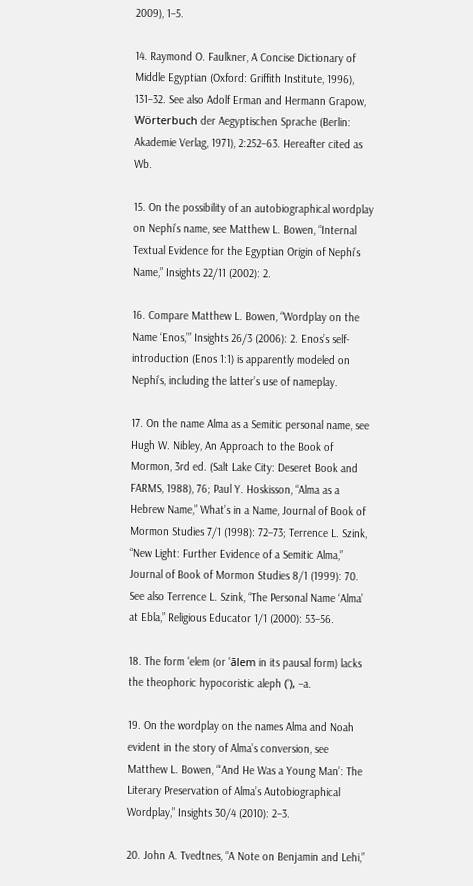2009), 1–5.

14. Raymond O. Faulkner, A Concise Dictionary of Middle Egyptian (Oxford: Griffith Institute, 1996), 131–32. See also Adolf Erman and Hermann Grapow, Wörterbuch der Aegyptischen Sprache (Berlin: Akademie Verlag, 1971), 2:252–63. Hereafter cited as Wb.

15. On the possibility of an autobiographical wordplay on Nephi’s name, see Matthew L. Bowen, “Internal Textual Evidence for the Egyptian Origin of Nephi’s Name,” Insights 22/11 (2002): 2.

16. Compare Matthew L. Bowen, “Wordplay on the Name ‘Enos,’” Insights 26/3 (2006): 2. Enos’s self-introduction (Enos 1:1) is apparently modeled on Nephi’s, including the latter’s use of nameplay.

17. On the name Alma as a Semitic personal name, see Hugh W. Nibley, An Approach to the Book of Mormon, 3rd ed. (Salt Lake City: Deseret Book and FARMS, 1988), 76; Paul Y. Hoskisson, “Alma as a Hebrew Name,” What’s in a Name, Journal of Book of Mormon Studies 7/1 (1998): 72–73; Terrence L. Szink, “New Light: Further Evidence of a Semitic Alma,” Journal of Book of Mormon Studies 8/1 (1999): 70. See also Terrence L. Szink, “The Personal Name ‘Alma’ at Ebla,” Religious Educator 1/1 (2000): 53–56.

18. The form ʿelem (or ʿālem in its pausal form) lacks the theophoric hypocoristic aleph (ʾ), –a.

19. On the wordplay on the names Alma and Noah evident in the story of Alma’s conversion, see Matthew L. Bowen, “‘And He Was a Young Man’: The Literary Preservation of Alma’s Autobiographical Wordplay,” Insights 30/4 (2010): 2–3.

20. John A. Tvedtnes, “A Note on Benjamin and Lehi,”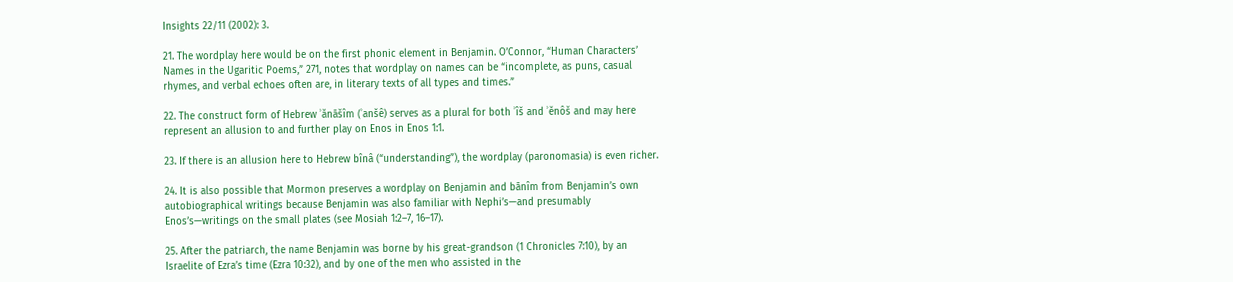Insights 22/11 (2002): 3.

21. The wordplay here would be on the first phonic element in Benjamin. O’Connor, “Human Characters’ Names in the Ugaritic Poems,” 271, notes that wordplay on names can be “incomplete, as puns, casual rhymes, and verbal echoes often are, in literary texts of all types and times.”

22. The construct form of Hebrew ʾănāšîm (ʾanšê) serves as a plural for both ʾîš and ʾĕnôš and may here represent an allusion to and further play on Enos in Enos 1:1.

23. If there is an allusion here to Hebrew bînâ (“understanding”), the wordplay (paronomasia) is even richer.

24. It is also possible that Mormon preserves a wordplay on Benjamin and bānîm from Benjamin’s own autobiographical writings because Benjamin was also familiar with Nephi’s—and presumably Enos’s—writings on the small plates (see Mosiah 1:2–7, 16–17).

25. After the patriarch, the name Benjamin was borne by his great-grandson (1 Chronicles 7:10), by an Israelite of Ezra’s time (Ezra 10:32), and by one of the men who assisted in the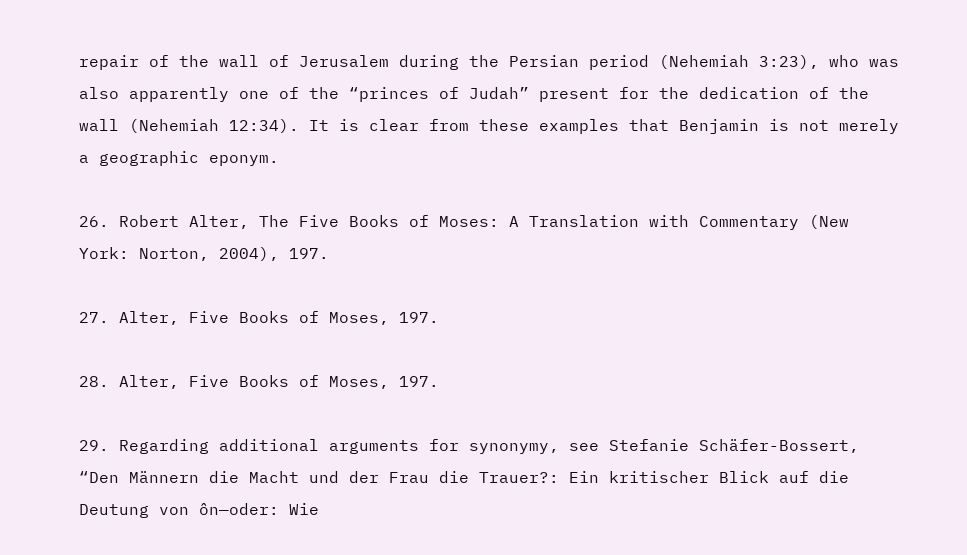repair of the wall of Jerusalem during the Persian period (Nehemiah 3:23), who was also apparently one of the “princes of Judah” present for the dedication of the wall (Nehemiah 12:34). It is clear from these examples that Benjamin is not merely a geographic eponym.

26. Robert Alter, The Five Books of Moses: A Translation with Commentary (New York: Norton, 2004), 197.

27. Alter, Five Books of Moses, 197.

28. Alter, Five Books of Moses, 197.

29. Regarding additional arguments for synonymy, see Stefanie Schäfer-Bossert, “Den Männern die Macht und der Frau die Trauer?: Ein kritischer Blick auf die Deutung von ôn—oder: Wie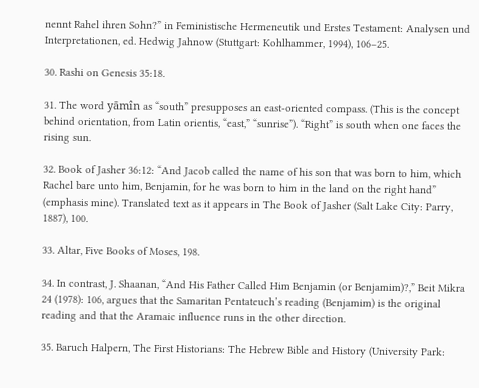nennt Rahel ihren Sohn?” in Feministische Hermeneutik und Erstes Testament: Analysen und Interpretationen, ed. Hedwig Jahnow (Stuttgart: Kohlhammer, 1994), 106–25.

30. Rashi on Genesis 35:18.

31. The word yāmîn as “south” presupposes an east-oriented compass. (This is the concept behind orientation, from Latin orientis, “east,” “sunrise”). “Right” is south when one faces the rising sun.

32. Book of Jasher 36:12: “And Jacob called the name of his son that was born to him, which Rachel bare unto him, Benjamin, for he was born to him in the land on the right hand” (emphasis mine). Translated text as it appears in The Book of Jasher (Salt Lake City: Parry, 1887), 100.

33. Altar, Five Books of Moses, 198.

34. In contrast, J. Shaanan, “And His Father Called Him Benjamin (or Benjamim)?,” Beit Mikra 24 (1978): 106, argues that the Samaritan Pentateuch’s reading (Benjamim) is the original reading and that the Aramaic influence runs in the other direction.

35. Baruch Halpern, The First Historians: The Hebrew Bible and History (University Park: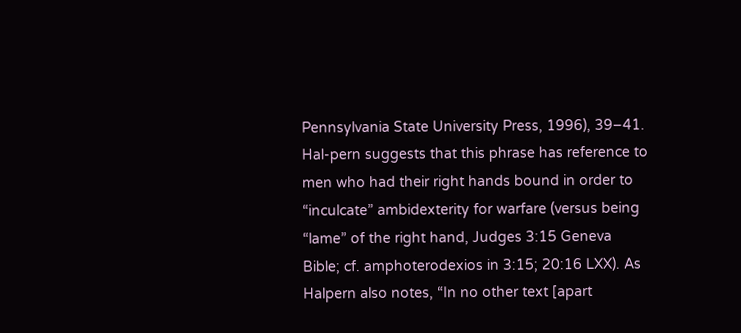Pennsylvania State University Press, 1996), 39–41. Hal-pern suggests that this phrase has reference to men who had their right hands bound in order to “inculcate” ambidexterity for warfare (versus being “lame” of the right hand, Judges 3:15 Geneva Bible; cf. amphoterodexios in 3:15; 20:16 LXX). As Halpern also notes, “In no other text [apart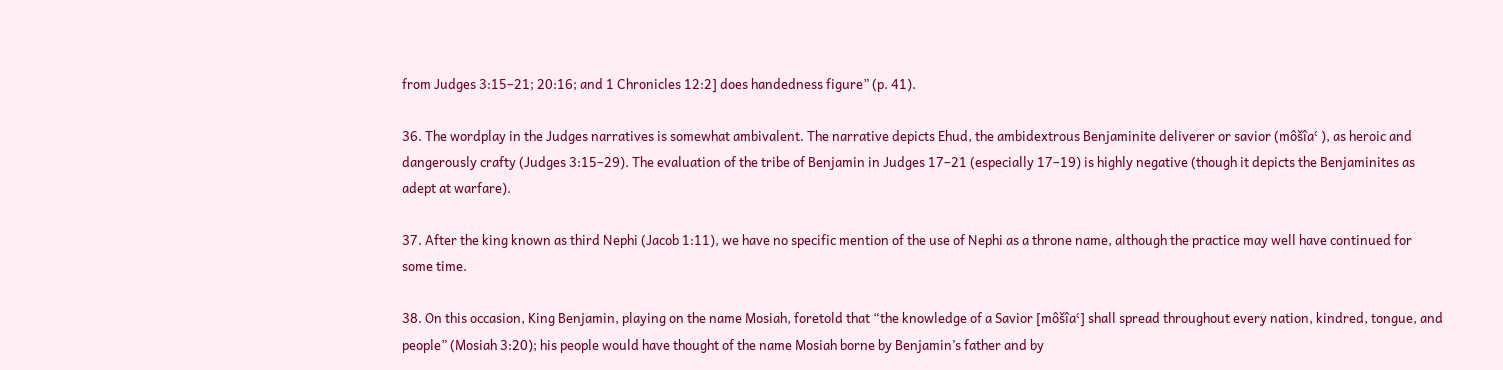from Judges 3:15–21; 20:16; and 1 Chronicles 12:2] does handedness figure” (p. 41).

36. The wordplay in the Judges narratives is somewhat ambivalent. The narrative depicts Ehud, the ambidextrous Benjaminite deliverer or savior (môšîaʿ ), as heroic and dangerously crafty (Judges 3:15–29). The evaluation of the tribe of Benjamin in Judges 17–21 (especially 17–19) is highly negative (though it depicts the Benjaminites as adept at warfare).

37. After the king known as third Nephi (Jacob 1:11), we have no specific mention of the use of Nephi as a throne name, although the practice may well have continued for some time.

38. On this occasion, King Benjamin, playing on the name Mosiah, foretold that “the knowledge of a Savior [môšîaʿ] shall spread throughout every nation, kindred, tongue, and people” (Mosiah 3:20); his people would have thought of the name Mosiah borne by Benjamin’s father and by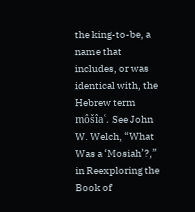the king-to-be, a name that includes, or was identical with, the Hebrew term môšîaʿ. See John W. Welch, “What Was a ‘Mosiah’?,” in Reexploring the Book of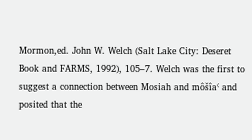Mormon,ed. John W. Welch (Salt Lake City: Deseret Book and FARMS, 1992), 105–7. Welch was the first to suggest a connection between Mosiah and môšîaʿ and posited that the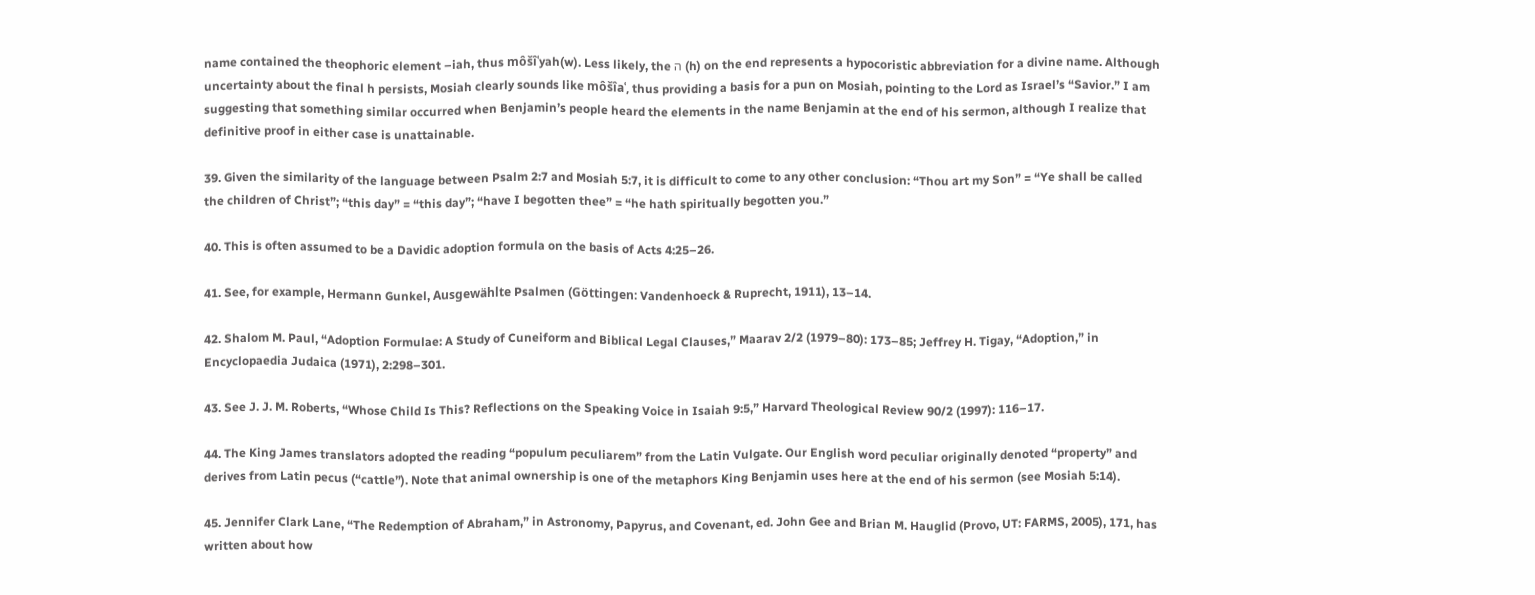name contained the theophoric element –iah, thus môšîʿyah(w). Less likely, the ה (h) on the end represents a hypocoristic abbreviation for a divine name. Although uncertainty about the final h persists, Mosiah clearly sounds like môšîaʿ, thus providing a basis for a pun on Mosiah, pointing to the Lord as Israel’s “Savior.” I am suggesting that something similar occurred when Benjamin’s people heard the elements in the name Benjamin at the end of his sermon, although I realize that definitive proof in either case is unattainable.

39. Given the similarity of the language between Psalm 2:7 and Mosiah 5:7, it is difficult to come to any other conclusion: “Thou art my Son” = “Ye shall be called the children of Christ”; “this day” = “this day”; “have I begotten thee” = “he hath spiritually begotten you.”

40. This is often assumed to be a Davidic adoption formula on the basis of Acts 4:25–26.

41. See, for example, Hermann Gunkel, Ausgewählte Psalmen (Göttingen: Vandenhoeck & Ruprecht, 1911), 13–14.

42. Shalom M. Paul, “Adoption Formulae: A Study of Cuneiform and Biblical Legal Clauses,” Maarav 2/2 (1979–80): 173–85; Jeffrey H. Tigay, “Adoption,” in Encyclopaedia Judaica (1971), 2:298–301.

43. See J. J. M. Roberts, “Whose Child Is This? Reflections on the Speaking Voice in Isaiah 9:5,” Harvard Theological Review 90/2 (1997): 116–17.

44. The King James translators adopted the reading “populum peculiarem” from the Latin Vulgate. Our English word peculiar originally denoted “property” and derives from Latin pecus (“cattle”). Note that animal ownership is one of the metaphors King Benjamin uses here at the end of his sermon (see Mosiah 5:14).

45. Jennifer Clark Lane, “The Redemption of Abraham,” in Astronomy, Papyrus, and Covenant, ed. John Gee and Brian M. Hauglid (Provo, UT: FARMS, 2005), 171, has written about how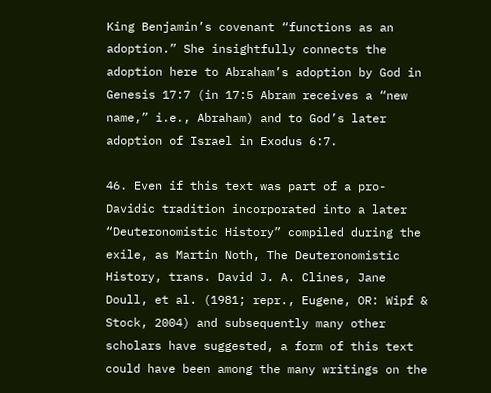King Benjamin’s covenant “functions as an adoption.” She insightfully connects the adoption here to Abraham’s adoption by God in Genesis 17:7 (in 17:5 Abram receives a “new name,” i.e., Abraham) and to God’s later adoption of Israel in Exodus 6:7.

46. Even if this text was part of a pro-Davidic tradition incorporated into a later “Deuteronomistic History” compiled during the exile, as Martin Noth, The Deuteronomistic History, trans. David J. A. Clines, Jane Doull, et al. (1981; repr., Eugene, OR: Wipf & Stock, 2004) and subsequently many other scholars have suggested, a form of this text could have been among the many writings on the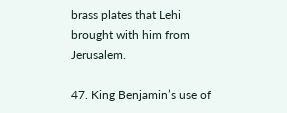brass plates that Lehi brought with him from Jerusalem.

47. King Benjamin’s use of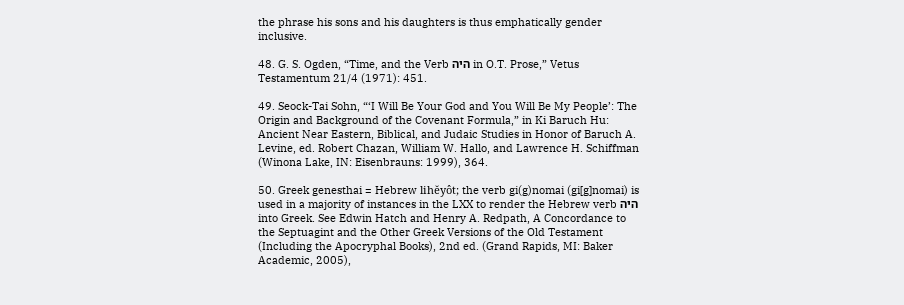the phrase his sons and his daughters is thus emphatically gender inclusive.

48. G. S. Ogden, “Time, and the Verb היה in O.T. Prose,” Vetus Testamentum 21/4 (1971): 451.

49. Seock-Tai Sohn, “‘I Will Be Your God and You Will Be My People’: The Origin and Background of the Covenant Formula,” in Ki Baruch Hu: Ancient Near Eastern, Biblical, and Judaic Studies in Honor of Baruch A. Levine, ed. Robert Chazan, William W. Hallo, and Lawrence H. Schiffman (Winona Lake, IN: Eisenbrauns: 1999), 364.

50. Greek genesthai = Hebrew lihĕyôt; the verb gi(g)nomai (gi[g]nomai) is used in a majority of instances in the LXX to render the Hebrew verb היה into Greek. See Edwin Hatch and Henry A. Redpath, A Concordance to the Septuagint and the Other Greek Versions of the Old Testament (Including the Apocryphal Books), 2nd ed. (Grand Rapids, MI: Baker Academic, 2005),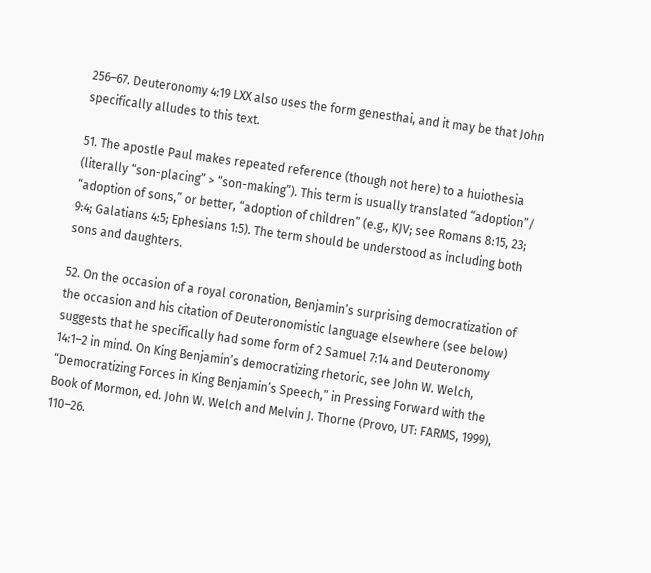256–67. Deuteronomy 4:19 LXX also uses the form genesthai, and it may be that John specifically alludes to this text.

51. The apostle Paul makes repeated reference (though not here) to a huiothesia (literally “son-placing” > “son-making”). This term is usually translated “adoption”/ “adoption of sons,” or better, “adoption of children” (e.g., KJV; see Romans 8:15, 23; 9:4; Galatians 4:5; Ephesians 1:5). The term should be understood as including both sons and daughters.

52. On the occasion of a royal coronation, Benjamin’s surprising democratization of the occasion and his citation of Deuteronomistic language elsewhere (see below) suggests that he specifically had some form of 2 Samuel 7:14 and Deuteronomy 14:1–2 in mind. On King Benjamin’s democratizing rhetoric, see John W. Welch, “Democratizing Forces in King Benjamin’s Speech,” in Pressing Forward with the Book of Mormon, ed. John W. Welch and Melvin J. Thorne (Provo, UT: FARMS, 1999), 110–26.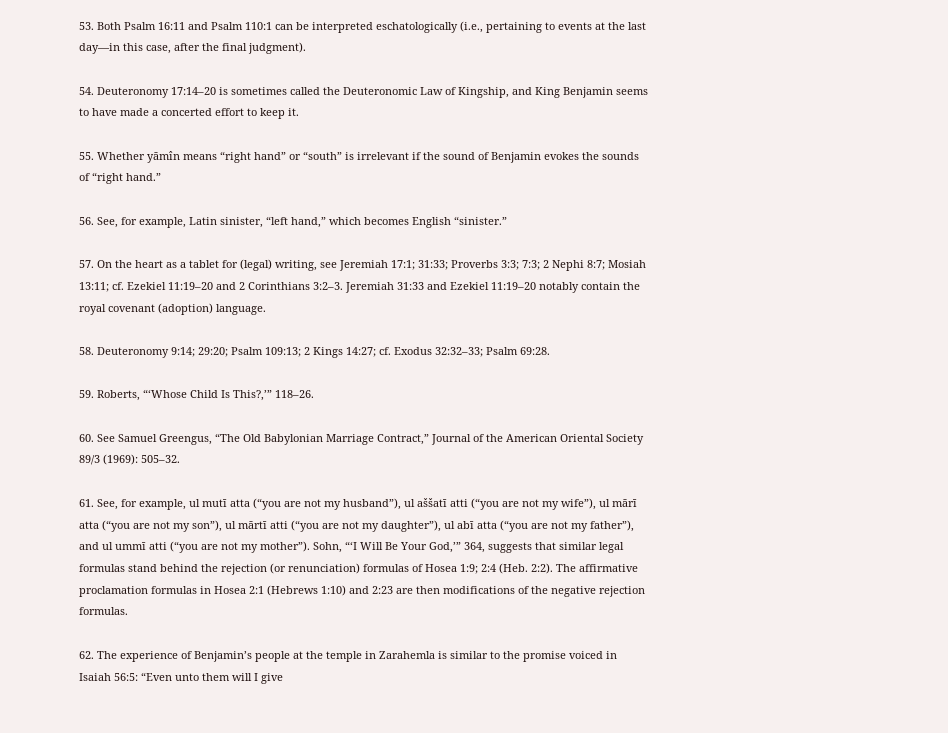53. Both Psalm 16:11 and Psalm 110:1 can be interpreted eschatologically (i.e., pertaining to events at the last day—in this case, after the final judgment).

54. Deuteronomy 17:14–20 is sometimes called the Deuteronomic Law of Kingship, and King Benjamin seems to have made a concerted effort to keep it.

55. Whether yāmîn means “right hand” or “south” is irrelevant if the sound of Benjamin evokes the sounds of “right hand.”

56. See, for example, Latin sinister, “left hand,” which becomes English “sinister.”

57. On the heart as a tablet for (legal) writing, see Jeremiah 17:1; 31:33; Proverbs 3:3; 7:3; 2 Nephi 8:7; Mosiah 13:11; cf. Ezekiel 11:19–20 and 2 Corinthians 3:2–3. Jeremiah 31:33 and Ezekiel 11:19–20 notably contain the royal covenant (adoption) language.

58. Deuteronomy 9:14; 29:20; Psalm 109:13; 2 Kings 14:27; cf. Exodus 32:32–33; Psalm 69:28.

59. Roberts, “‘Whose Child Is This?,’” 118–26.

60. See Samuel Greengus, “The Old Babylonian Marriage Contract,” Journal of the American Oriental Society 89/3 (1969): 505–32.

61. See, for example, ul mutī atta (“you are not my husband”), ul aššatī atti (“you are not my wife”), ul mārī atta (“you are not my son”), ul mārtī atti (“you are not my daughter”), ul abī atta (“you are not my father”), and ul ummī atti (“you are not my mother”). Sohn, “‘I Will Be Your God,’” 364, suggests that similar legal formulas stand behind the rejection (or renunciation) formulas of Hosea 1:9; 2:4 (Heb. 2:2). The affirmative proclamation formulas in Hosea 2:1 (Hebrews 1:10) and 2:23 are then modifications of the negative rejection formulas.

62. The experience of Benjamin’s people at the temple in Zarahemla is similar to the promise voiced in Isaiah 56:5: “Even unto them will I give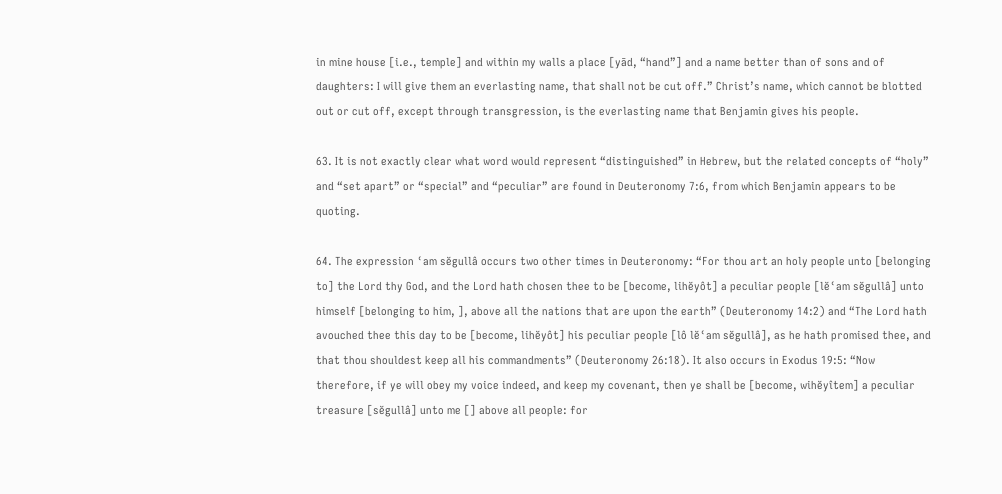in mine house [i.e., temple] and within my walls a place [yād, “hand”] and a name better than of sons and of daughters: I will give them an everlasting name, that shall not be cut off.” Christ’s name, which cannot be blotted out or cut off, except through transgression, is the everlasting name that Benjamin gives his people.

63. It is not exactly clear what word would represent “distinguished” in Hebrew, but the related concepts of “holy” and “set apart” or “special” and “peculiar” are found in Deuteronomy 7:6, from which Benjamin appears to be quoting.

64. The expression ʿam sĕgullâ occurs two other times in Deuteronomy: “For thou art an holy people unto [belonging to] the Lord thy God, and the Lord hath chosen thee to be [become, lihĕyôt] a peculiar people [lĕʿam sĕgullâ] unto himself [belonging to him, ], above all the nations that are upon the earth” (Deuteronomy 14:2) and “The Lord hath avouched thee this day to be [become, lihĕyôt] his peculiar people [lô lĕʿam sĕgullâ], as he hath promised thee, and that thou shouldest keep all his commandments” (Deuteronomy 26:18). It also occurs in Exodus 19:5: “Now therefore, if ye will obey my voice indeed, and keep my covenant, then ye shall be [become, wihĕyîtem] a peculiar treasure [sĕgullâ] unto me [] above all people: for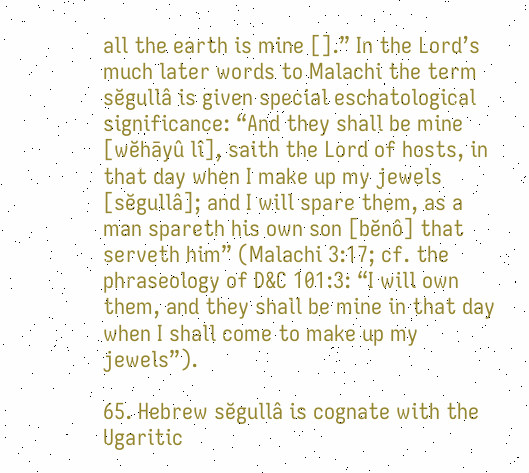all the earth is mine [].” In the Lord’s much later words to Malachi the term sĕgullâ is given special eschatological significance: “And they shall be mine [wĕhāyû lî], saith the Lord of hosts, in that day when I make up my jewels [sĕgullâ]; and I will spare them, as a man spareth his own son [bĕnô] that serveth him” (Malachi 3:17; cf. the phraseology of D&C 101:3: “I will own them, and they shall be mine in that day when I shall come to make up my jewels”).

65. Hebrew sĕgullâ is cognate with the Ugaritic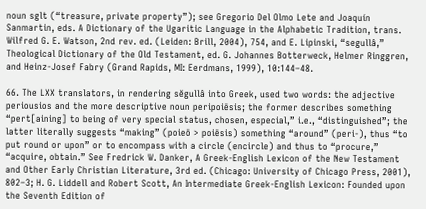noun sglt (“treasure, private property”); see Gregorio Del Olmo Lete and Joaquín Sanmartin, eds. A Dictionary of the Ugaritic Language in the Alphabetic Tradition, trans. Wilfred G. E. Watson, 2nd rev. ed. (Leiden: Brill, 2004), 754, and E. Lipinski, “segullâ,” Theological Dictionary of the Old Testament, ed. G. Johannes Botterweck, Helmer Ringgren, and Heinz-Josef Fabry (Grand Rapids, MI: Eerdmans, 1999), 10:144–48.

66. The LXX translators, in rendering sĕgullâ into Greek, used two words: the adjective periousios and the more descriptive noun peripoiēsis; the former describes something “pert[aining] to being of very special status, chosen, especial,” i.e., “distinguished”; the latter literally suggests “making” (poieō > poiēsis) something “around” (peri-), thus “to put round or upon” or to encompass with a circle (encircle) and thus to “procure,” “acquire, obtain.” See Fredrick W. Danker, A Greek-English Lexicon of the New Testament and Other Early Christian Literature, 3rd ed. (Chicago: University of Chicago Press, 2001), 802–3; H. G. Liddell and Robert Scott, An Intermediate Greek-English Lexicon: Founded upon the Seventh Edition of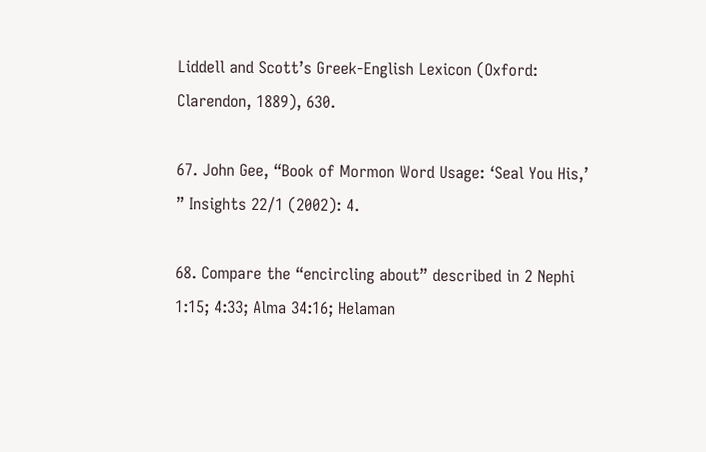Liddell and Scott’s Greek-English Lexicon (Oxford: Clarendon, 1889), 630.

67. John Gee, “Book of Mormon Word Usage: ‘Seal You His,’ ” Insights 22/1 (2002): 4.

68. Compare the “encircling about” described in 2 Nephi 1:15; 4:33; Alma 34:16; Helaman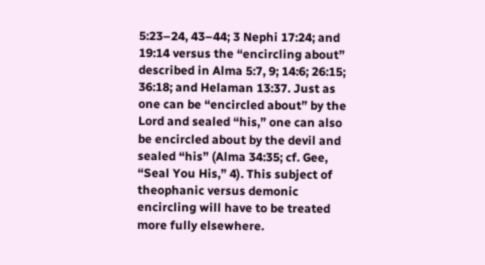5:23–24, 43–44; 3 Nephi 17:24; and 19:14 versus the “encircling about” described in Alma 5:7, 9; 14:6; 26:15; 36:18; and Helaman 13:37. Just as one can be “encircled about” by the Lord and sealed “his,” one can also be encircled about by the devil and sealed “his” (Alma 34:35; cf. Gee, “Seal You His,” 4). This subject of theophanic versus demonic encircling will have to be treated more fully elsewhere.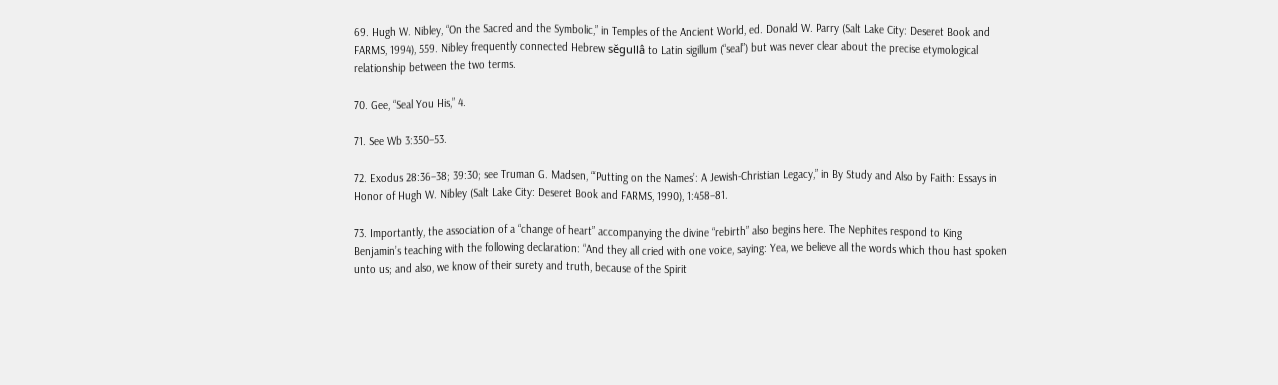69. Hugh W. Nibley, “On the Sacred and the Symbolic,” in Temples of the Ancient World, ed. Donald W. Parry (Salt Lake City: Deseret Book and FARMS, 1994), 559. Nibley frequently connected Hebrew sĕgullâ to Latin sigillum (“seal”) but was never clear about the precise etymological relationship between the two terms.

70. Gee, “Seal You His,” 4.

71. See Wb 3:350–53.

72. Exodus 28:36–38; 39:30; see Truman G. Madsen, “‘Putting on the Names’: A Jewish-Christian Legacy,” in By Study and Also by Faith: Essays in Honor of Hugh W. Nibley (Salt Lake City: Deseret Book and FARMS, 1990), 1:458–81.

73. Importantly, the association of a “change of heart” accompanying the divine “rebirth” also begins here. The Nephites respond to King Benjamin’s teaching with the following declaration: “And they all cried with one voice, saying: Yea, we believe all the words which thou hast spoken unto us; and also, we know of their surety and truth, because of the Spirit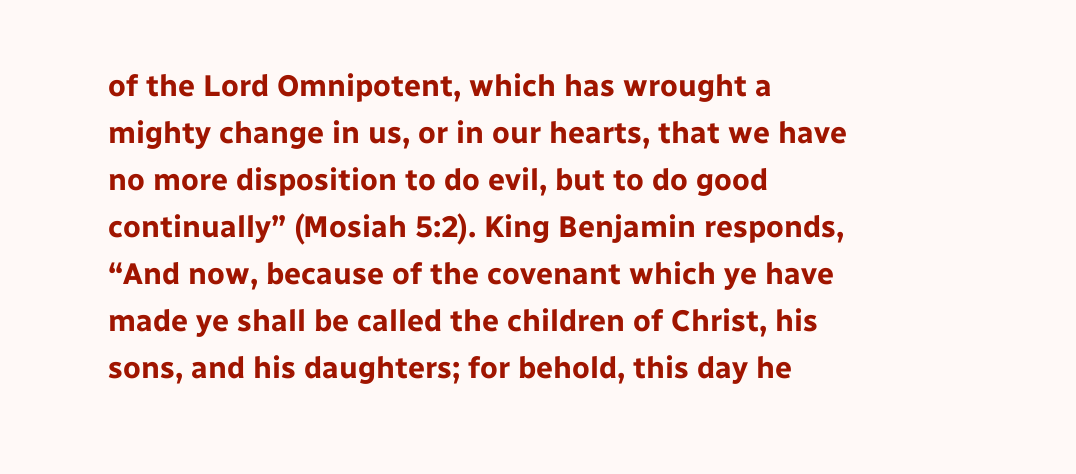of the Lord Omnipotent, which has wrought a mighty change in us, or in our hearts, that we have no more disposition to do evil, but to do good continually” (Mosiah 5:2). King Benjamin responds, “And now, because of the covenant which ye have made ye shall be called the children of Christ, his sons, and his daughters; for behold, this day he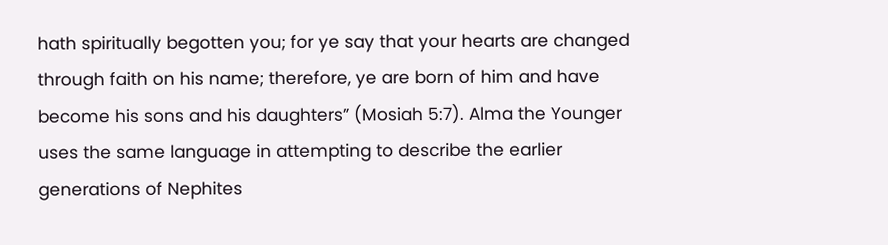hath spiritually begotten you; for ye say that your hearts are changed through faith on his name; therefore, ye are born of him and have become his sons and his daughters” (Mosiah 5:7). Alma the Younger uses the same language in attempting to describe the earlier generations of Nephites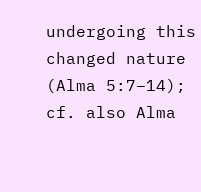undergoing this changed nature (Alma 5:7–14); cf. also Alma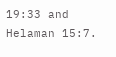19:33 and Helaman 15:7.